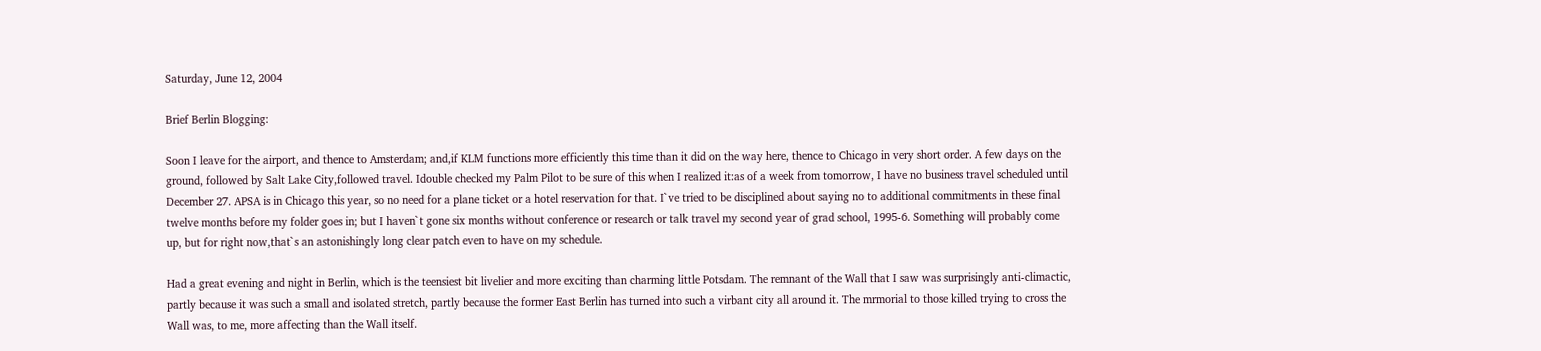Saturday, June 12, 2004

Brief Berlin Blogging:

Soon I leave for the airport, and thence to Amsterdam; and,if KLM functions more efficiently this time than it did on the way here, thence to Chicago in very short order. A few days on the ground, followed by Salt Lake City,followed travel. Idouble checked my Palm Pilot to be sure of this when I realized it:as of a week from tomorrow, I have no business travel scheduled until December 27. APSA is in Chicago this year, so no need for a plane ticket or a hotel reservation for that. I`ve tried to be disciplined about saying no to additional commitments in these final twelve months before my folder goes in; but I haven`t gone six months without conference or research or talk travel my second year of grad school, 1995-6. Something will probably come up, but for right now,that`s an astonishingly long clear patch even to have on my schedule.

Had a great evening and night in Berlin, which is the teensiest bit livelier and more exciting than charming little Potsdam. The remnant of the Wall that I saw was surprisingly anti-climactic, partly because it was such a small and isolated stretch, partly because the former East Berlin has turned into such a virbant city all around it. The mrmorial to those killed trying to cross the Wall was, to me, more affecting than the Wall itself.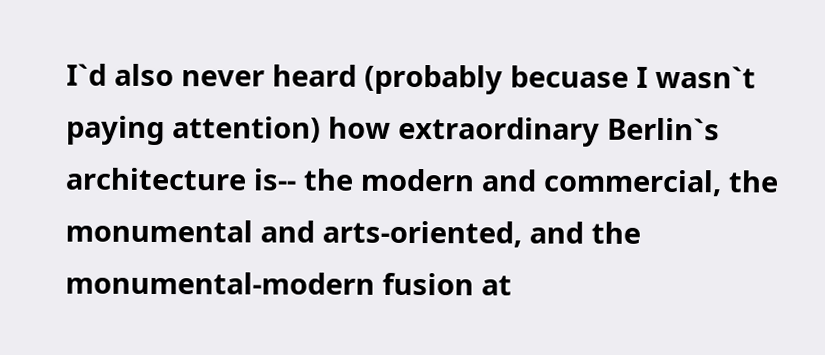I`d also never heard (probably becuase I wasn`t paying attention) how extraordinary Berlin`s architecture is-- the modern and commercial, the monumental and arts-oriented, and the monumental-modern fusion at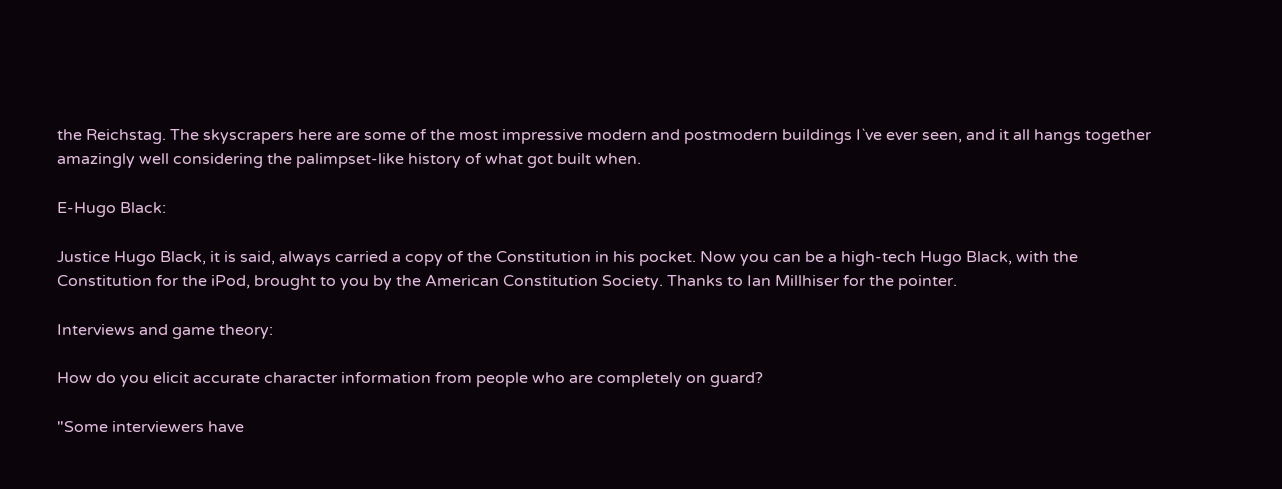the Reichstag. The skyscrapers here are some of the most impressive modern and postmodern buildings I`ve ever seen, and it all hangs together amazingly well considering the palimpset-like history of what got built when.

E-Hugo Black:

Justice Hugo Black, it is said, always carried a copy of the Constitution in his pocket. Now you can be a high-tech Hugo Black, with the Constitution for the iPod, brought to you by the American Constitution Society. Thanks to Ian Millhiser for the pointer.

Interviews and game theory:

How do you elicit accurate character information from people who are completely on guard?

"Some interviewers have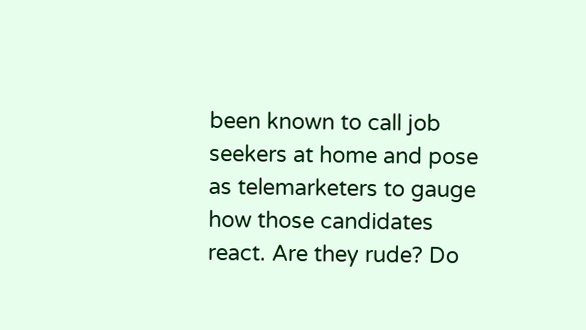been known to call job seekers at home and pose as telemarketers to gauge how those candidates react. Are they rude? Do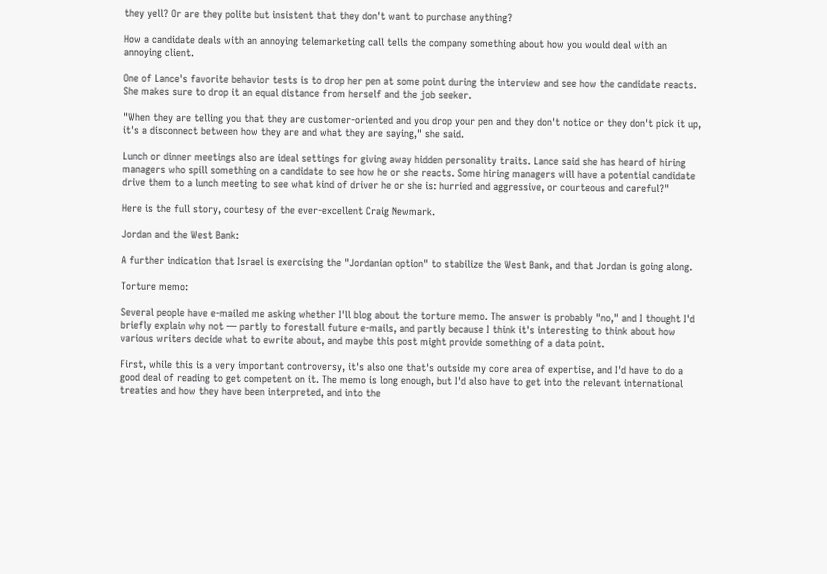they yell? Or are they polite but insistent that they don't want to purchase anything?

How a candidate deals with an annoying telemarketing call tells the company something about how you would deal with an annoying client.

One of Lance's favorite behavior tests is to drop her pen at some point during the interview and see how the candidate reacts. She makes sure to drop it an equal distance from herself and the job seeker.

"When they are telling you that they are customer-oriented and you drop your pen and they don't notice or they don't pick it up, it's a disconnect between how they are and what they are saying," she said.

Lunch or dinner meetings also are ideal settings for giving away hidden personality traits. Lance said she has heard of hiring managers who spill something on a candidate to see how he or she reacts. Some hiring managers will have a potential candidate drive them to a lunch meeting to see what kind of driver he or she is: hurried and aggressive, or courteous and careful?"

Here is the full story, courtesy of the ever-excellent Craig Newmark.

Jordan and the West Bank:

A further indication that Israel is exercising the "Jordanian option" to stabilize the West Bank, and that Jordan is going along.

Torture memo:

Several people have e-mailed me asking whether I'll blog about the torture memo. The answer is probably "no," and I thought I'd briefly explain why not — partly to forestall future e-mails, and partly because I think it's interesting to think about how various writers decide what to ewrite about, and maybe this post might provide something of a data point.

First, while this is a very important controversy, it's also one that's outside my core area of expertise, and I'd have to do a good deal of reading to get competent on it. The memo is long enough, but I'd also have to get into the relevant international treaties and how they have been interpreted, and into the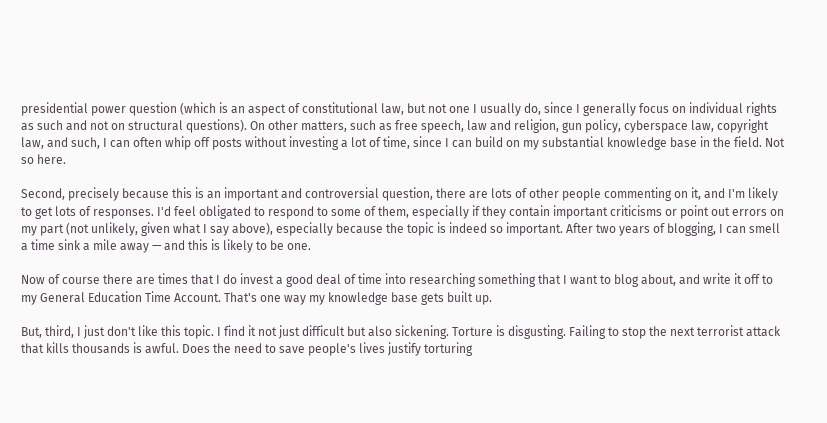presidential power question (which is an aspect of constitutional law, but not one I usually do, since I generally focus on individual rights as such and not on structural questions). On other matters, such as free speech, law and religion, gun policy, cyberspace law, copyright law, and such, I can often whip off posts without investing a lot of time, since I can build on my substantial knowledge base in the field. Not so here.

Second, precisely because this is an important and controversial question, there are lots of other people commenting on it, and I'm likely to get lots of responses. I'd feel obligated to respond to some of them, especially if they contain important criticisms or point out errors on my part (not unlikely, given what I say above), especially because the topic is indeed so important. After two years of blogging, I can smell a time sink a mile away — and this is likely to be one.

Now of course there are times that I do invest a good deal of time into researching something that I want to blog about, and write it off to my General Education Time Account. That's one way my knowledge base gets built up.

But, third, I just don't like this topic. I find it not just difficult but also sickening. Torture is disgusting. Failing to stop the next terrorist attack that kills thousands is awful. Does the need to save people's lives justify torturing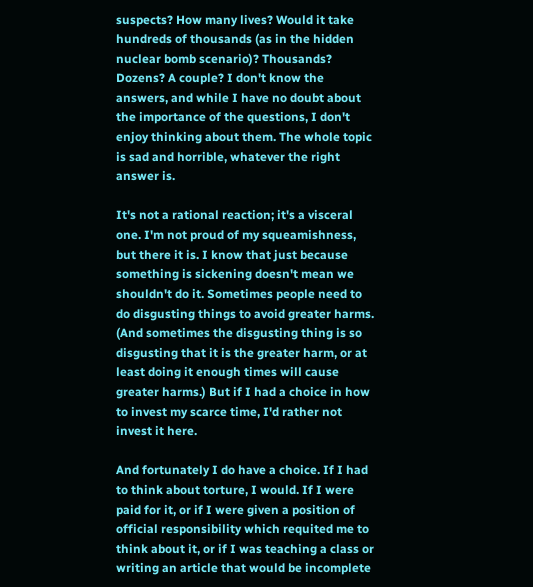suspects? How many lives? Would it take hundreds of thousands (as in the hidden nuclear bomb scenario)? Thousands? Dozens? A couple? I don't know the answers, and while I have no doubt about the importance of the questions, I don't enjoy thinking about them. The whole topic is sad and horrible, whatever the right answer is.

It's not a rational reaction; it's a visceral one. I'm not proud of my squeamishness, but there it is. I know that just because something is sickening doesn't mean we shouldn't do it. Sometimes people need to do disgusting things to avoid greater harms. (And sometimes the disgusting thing is so disgusting that it is the greater harm, or at least doing it enough times will cause greater harms.) But if I had a choice in how to invest my scarce time, I'd rather not invest it here.

And fortunately I do have a choice. If I had to think about torture, I would. If I were paid for it, or if I were given a position of official responsibility which requited me to think about it, or if I was teaching a class or writing an article that would be incomplete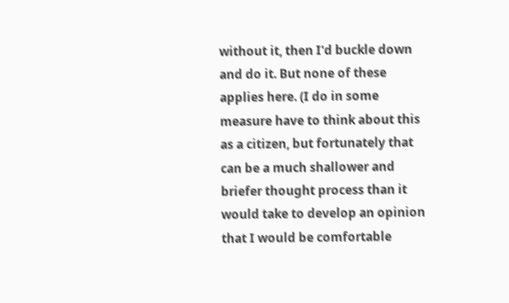without it, then I'd buckle down and do it. But none of these applies here. (I do in some measure have to think about this as a citizen, but fortunately that can be a much shallower and briefer thought process than it would take to develop an opinion that I would be comfortable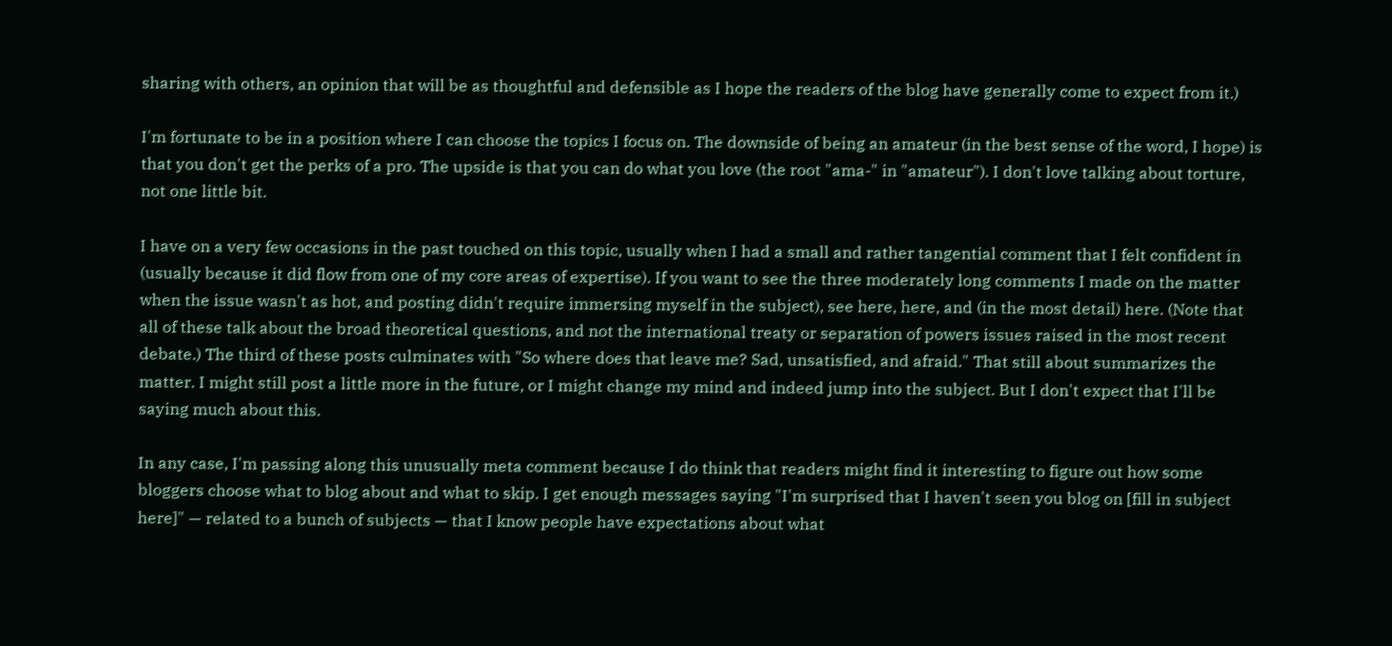sharing with others, an opinion that will be as thoughtful and defensible as I hope the readers of the blog have generally come to expect from it.)

I'm fortunate to be in a position where I can choose the topics I focus on. The downside of being an amateur (in the best sense of the word, I hope) is that you don't get the perks of a pro. The upside is that you can do what you love (the root "ama-" in "amateur"). I don't love talking about torture, not one little bit.

I have on a very few occasions in the past touched on this topic, usually when I had a small and rather tangential comment that I felt confident in (usually because it did flow from one of my core areas of expertise). If you want to see the three moderately long comments I made on the matter when the issue wasn't as hot, and posting didn't require immersing myself in the subject), see here, here, and (in the most detail) here. (Note that all of these talk about the broad theoretical questions, and not the international treaty or separation of powers issues raised in the most recent debate.) The third of these posts culminates with "So where does that leave me? Sad, unsatisfied, and afraid." That still about summarizes the matter. I might still post a little more in the future, or I might change my mind and indeed jump into the subject. But I don't expect that I'll be saying much about this.

In any case, I'm passing along this unusually meta comment because I do think that readers might find it interesting to figure out how some bloggers choose what to blog about and what to skip. I get enough messages saying "I'm surprised that I haven't seen you blog on [fill in subject here]" — related to a bunch of subjects — that I know people have expectations about what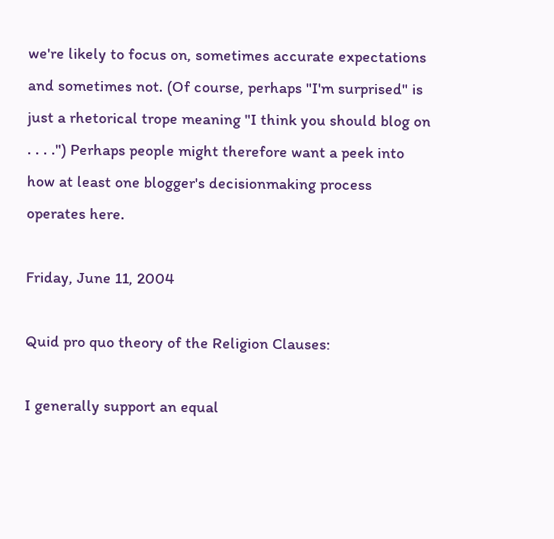we're likely to focus on, sometimes accurate expectations and sometimes not. (Of course, perhaps "I'm surprised" is just a rhetorical trope meaning "I think you should blog on . . . .") Perhaps people might therefore want a peek into how at least one blogger's decisionmaking process operates here.

Friday, June 11, 2004

Quid pro quo theory of the Religion Clauses:

I generally support an equal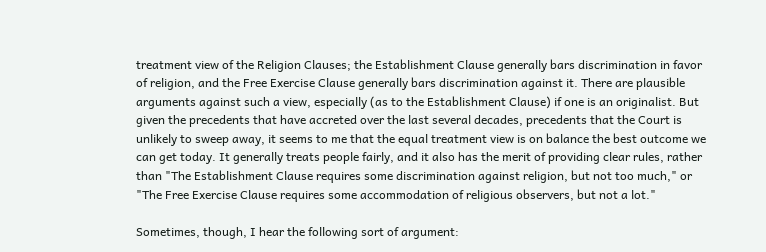treatment view of the Religion Clauses; the Establishment Clause generally bars discrimination in favor of religion, and the Free Exercise Clause generally bars discrimination against it. There are plausible arguments against such a view, especially (as to the Establishment Clause) if one is an originalist. But given the precedents that have accreted over the last several decades, precedents that the Court is unlikely to sweep away, it seems to me that the equal treatment view is on balance the best outcome we can get today. It generally treats people fairly, and it also has the merit of providing clear rules, rather than "The Establishment Clause requires some discrimination against religion, but not too much," or "The Free Exercise Clause requires some accommodation of religious observers, but not a lot."

Sometimes, though, I hear the following sort of argument: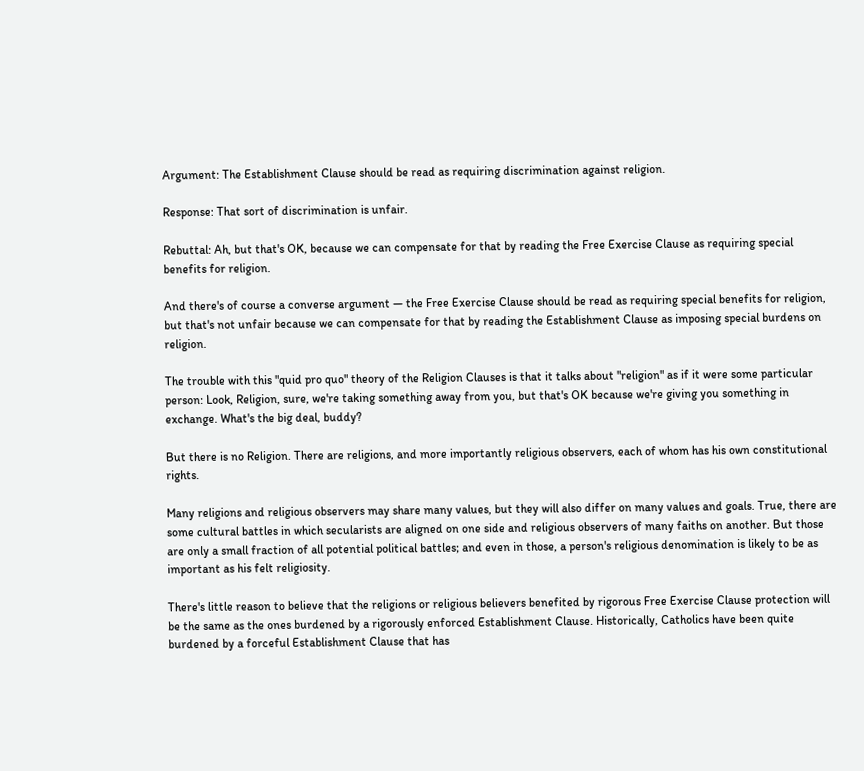Argument: The Establishment Clause should be read as requiring discrimination against religion.

Response: That sort of discrimination is unfair.

Rebuttal: Ah, but that's OK, because we can compensate for that by reading the Free Exercise Clause as requiring special benefits for religion.

And there's of course a converse argument — the Free Exercise Clause should be read as requiring special benefits for religion, but that's not unfair because we can compensate for that by reading the Establishment Clause as imposing special burdens on religion.

The trouble with this "quid pro quo" theory of the Religion Clauses is that it talks about "religion" as if it were some particular person: Look, Religion, sure, we're taking something away from you, but that's OK because we're giving you something in exchange. What's the big deal, buddy?

But there is no Religion. There are religions, and more importantly religious observers, each of whom has his own constitutional rights.

Many religions and religious observers may share many values, but they will also differ on many values and goals. True, there are some cultural battles in which secularists are aligned on one side and religious observers of many faiths on another. But those are only a small fraction of all potential political battles; and even in those, a person's religious denomination is likely to be as important as his felt religiosity.

There's little reason to believe that the religions or religious believers benefited by rigorous Free Exercise Clause protection will be the same as the ones burdened by a rigorously enforced Establishment Clause. Historically, Catholics have been quite burdened by a forceful Establishment Clause that has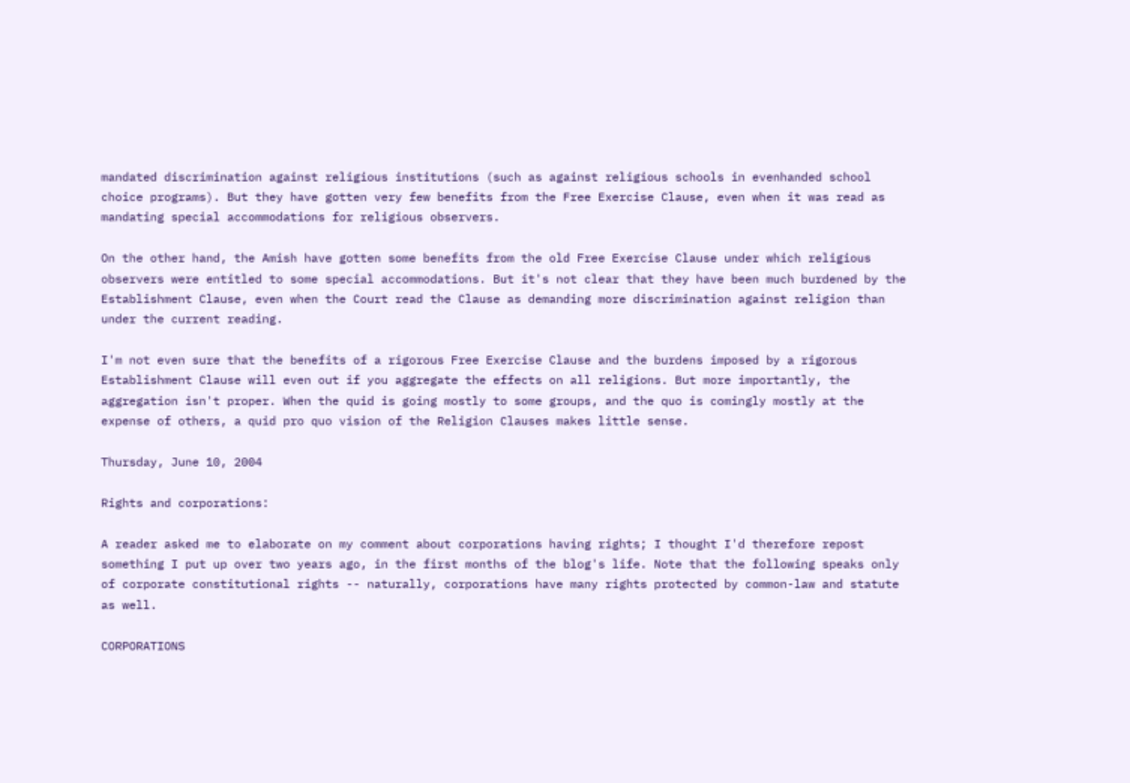mandated discrimination against religious institutions (such as against religious schools in evenhanded school choice programs). But they have gotten very few benefits from the Free Exercise Clause, even when it was read as mandating special accommodations for religious observers.

On the other hand, the Amish have gotten some benefits from the old Free Exercise Clause under which religious observers were entitled to some special accommodations. But it's not clear that they have been much burdened by the Establishment Clause, even when the Court read the Clause as demanding more discrimination against religion than under the current reading.

I'm not even sure that the benefits of a rigorous Free Exercise Clause and the burdens imposed by a rigorous Establishment Clause will even out if you aggregate the effects on all religions. But more importantly, the aggregation isn't proper. When the quid is going mostly to some groups, and the quo is comingly mostly at the expense of others, a quid pro quo vision of the Religion Clauses makes little sense.

Thursday, June 10, 2004

Rights and corporations:

A reader asked me to elaborate on my comment about corporations having rights; I thought I'd therefore repost something I put up over two years ago, in the first months of the blog's life. Note that the following speaks only of corporate constitutional rights -- naturally, corporations have many rights protected by common-law and statute as well.

CORPORATIONS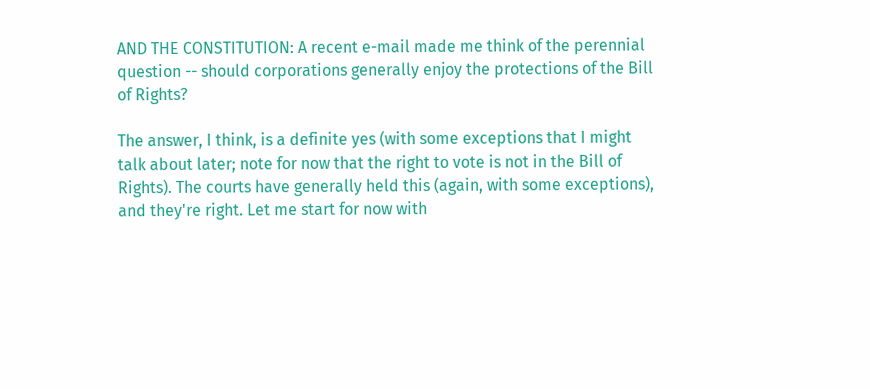AND THE CONSTITUTION: A recent e-mail made me think of the perennial question -- should corporations generally enjoy the protections of the Bill of Rights?

The answer, I think, is a definite yes (with some exceptions that I might talk about later; note for now that the right to vote is not in the Bill of Rights). The courts have generally held this (again, with some exceptions), and they're right. Let me start for now with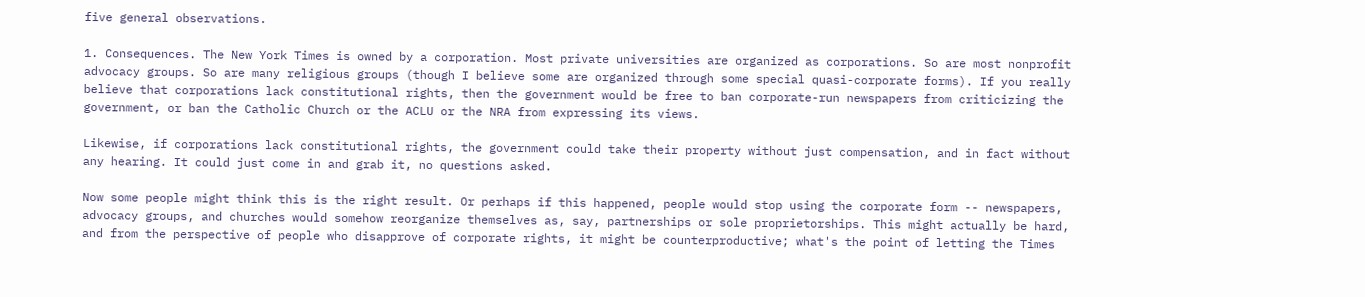five general observations.

1. Consequences. The New York Times is owned by a corporation. Most private universities are organized as corporations. So are most nonprofit advocacy groups. So are many religious groups (though I believe some are organized through some special quasi-corporate forms). If you really believe that corporations lack constitutional rights, then the government would be free to ban corporate-run newspapers from criticizing the government, or ban the Catholic Church or the ACLU or the NRA from expressing its views.

Likewise, if corporations lack constitutional rights, the government could take their property without just compensation, and in fact without any hearing. It could just come in and grab it, no questions asked.

Now some people might think this is the right result. Or perhaps if this happened, people would stop using the corporate form -- newspapers, advocacy groups, and churches would somehow reorganize themselves as, say, partnerships or sole proprietorships. This might actually be hard, and from the perspective of people who disapprove of corporate rights, it might be counterproductive; what's the point of letting the Times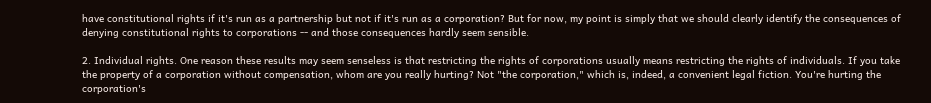have constitutional rights if it's run as a partnership but not if it's run as a corporation? But for now, my point is simply that we should clearly identify the consequences of denying constitutional rights to corporations -- and those consequences hardly seem sensible.

2. Individual rights. One reason these results may seem senseless is that restricting the rights of corporations usually means restricting the rights of individuals. If you take the property of a corporation without compensation, whom are you really hurting? Not "the corporation," which is, indeed, a convenient legal fiction. You're hurting the corporation's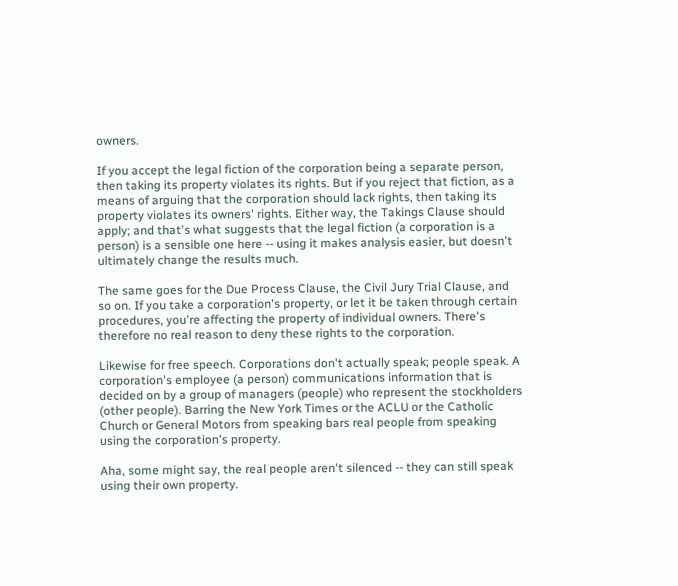owners.

If you accept the legal fiction of the corporation being a separate person, then taking its property violates its rights. But if you reject that fiction, as a means of arguing that the corporation should lack rights, then taking its property violates its owners' rights. Either way, the Takings Clause should apply; and that's what suggests that the legal fiction (a corporation is a person) is a sensible one here -- using it makes analysis easier, but doesn't ultimately change the results much.

The same goes for the Due Process Clause, the Civil Jury Trial Clause, and so on. If you take a corporation's property, or let it be taken through certain procedures, you're affecting the property of individual owners. There's therefore no real reason to deny these rights to the corporation.

Likewise for free speech. Corporations don't actually speak; people speak. A corporation's employee (a person) communications information that is decided on by a group of managers (people) who represent the stockholders (other people). Barring the New York Times or the ACLU or the Catholic Church or General Motors from speaking bars real people from speaking using the corporation's property.

Aha, some might say, the real people aren't silenced -- they can still speak using their own property.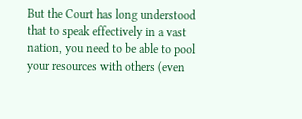But the Court has long understood that to speak effectively in a vast nation, you need to be able to pool your resources with others (even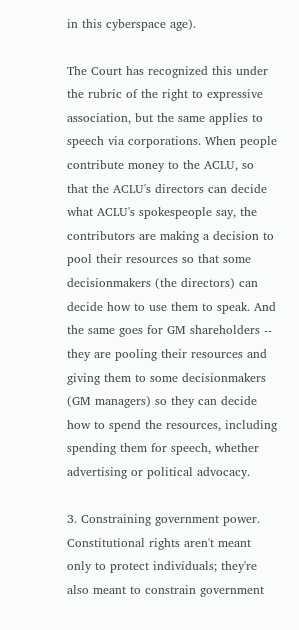in this cyberspace age).

The Court has recognized this under the rubric of the right to expressive association, but the same applies to speech via corporations. When people contribute money to the ACLU, so that the ACLU's directors can decide what ACLU's spokespeople say, the contributors are making a decision to pool their resources so that some decisionmakers (the directors) can decide how to use them to speak. And the same goes for GM shareholders -- they are pooling their resources and giving them to some decisionmakers (GM managers) so they can decide how to spend the resources, including spending them for speech, whether advertising or political advocacy.

3. Constraining government power. Constitutional rights aren't meant only to protect individuals; they're also meant to constrain government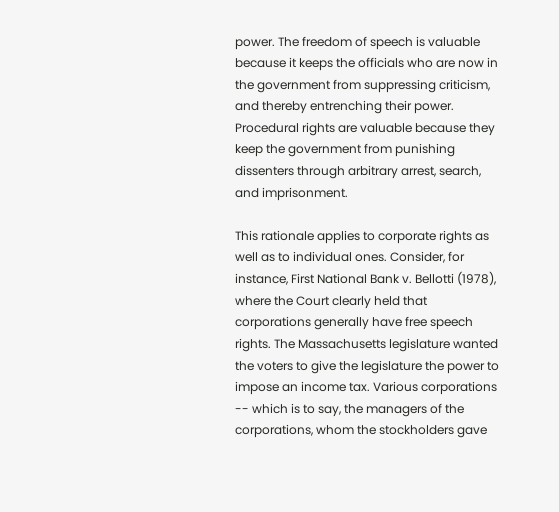power. The freedom of speech is valuable because it keeps the officials who are now in the government from suppressing criticism, and thereby entrenching their power. Procedural rights are valuable because they keep the government from punishing dissenters through arbitrary arrest, search, and imprisonment.

This rationale applies to corporate rights as well as to individual ones. Consider, for instance, First National Bank v. Bellotti (1978), where the Court clearly held that corporations generally have free speech rights. The Massachusetts legislature wanted the voters to give the legislature the power to impose an income tax. Various corporations -- which is to say, the managers of the corporations, whom the stockholders gave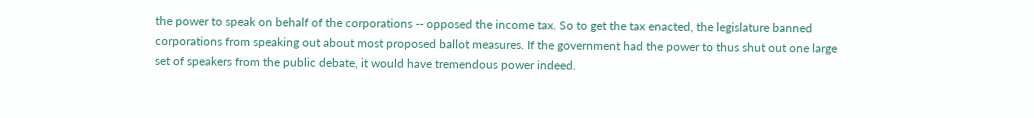the power to speak on behalf of the corporations -- opposed the income tax. So to get the tax enacted, the legislature banned corporations from speaking out about most proposed ballot measures. If the government had the power to thus shut out one large set of speakers from the public debate, it would have tremendous power indeed.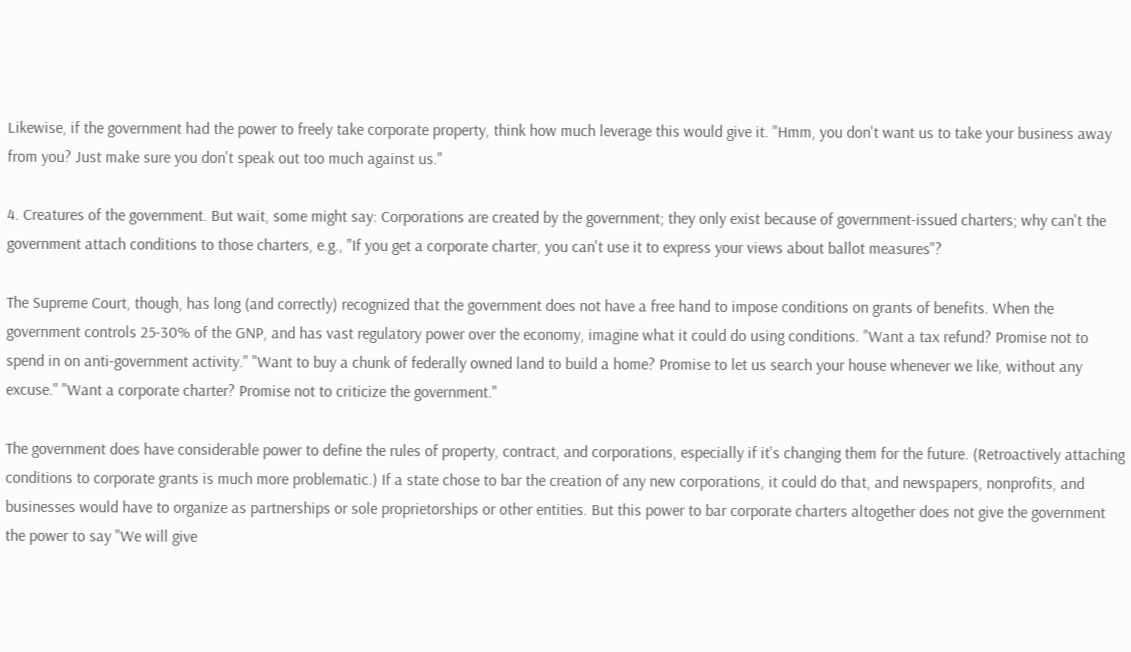Likewise, if the government had the power to freely take corporate property, think how much leverage this would give it. "Hmm, you don't want us to take your business away from you? Just make sure you don't speak out too much against us."

4. Creatures of the government. But wait, some might say: Corporations are created by the government; they only exist because of government-issued charters; why can't the government attach conditions to those charters, e.g., "If you get a corporate charter, you can't use it to express your views about ballot measures"?

The Supreme Court, though, has long (and correctly) recognized that the government does not have a free hand to impose conditions on grants of benefits. When the government controls 25-30% of the GNP, and has vast regulatory power over the economy, imagine what it could do using conditions. "Want a tax refund? Promise not to spend in on anti-government activity." "Want to buy a chunk of federally owned land to build a home? Promise to let us search your house whenever we like, without any excuse." "Want a corporate charter? Promise not to criticize the government."

The government does have considerable power to define the rules of property, contract, and corporations, especially if it's changing them for the future. (Retroactively attaching conditions to corporate grants is much more problematic.) If a state chose to bar the creation of any new corporations, it could do that, and newspapers, nonprofits, and businesses would have to organize as partnerships or sole proprietorships or other entities. But this power to bar corporate charters altogether does not give the government the power to say "We will give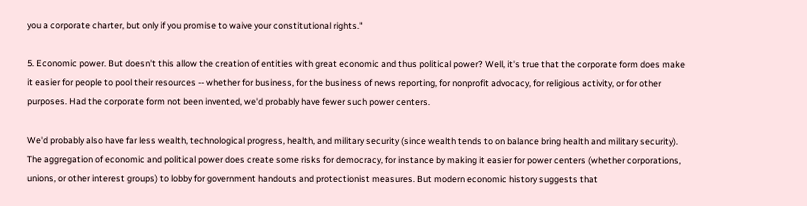you a corporate charter, but only if you promise to waive your constitutional rights."

5. Economic power. But doesn't this allow the creation of entities with great economic and thus political power? Well, it's true that the corporate form does make it easier for people to pool their resources -- whether for business, for the business of news reporting, for nonprofit advocacy, for religious activity, or for other purposes. Had the corporate form not been invented, we'd probably have fewer such power centers.

We'd probably also have far less wealth, technological progress, health, and military security (since wealth tends to on balance bring health and military security). The aggregation of economic and political power does create some risks for democracy, for instance by making it easier for power centers (whether corporations, unions, or other interest groups) to lobby for government handouts and protectionist measures. But modern economic history suggests that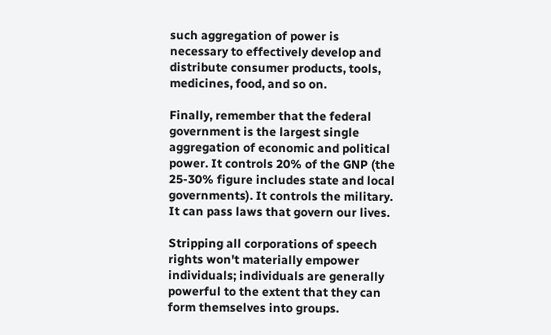such aggregation of power is necessary to effectively develop and distribute consumer products, tools, medicines, food, and so on.

Finally, remember that the federal government is the largest single aggregation of economic and political power. It controls 20% of the GNP (the 25-30% figure includes state and local governments). It controls the military. It can pass laws that govern our lives.

Stripping all corporations of speech rights won't materially empower individuals; individuals are generally powerful to the extent that they can form themselves into groups.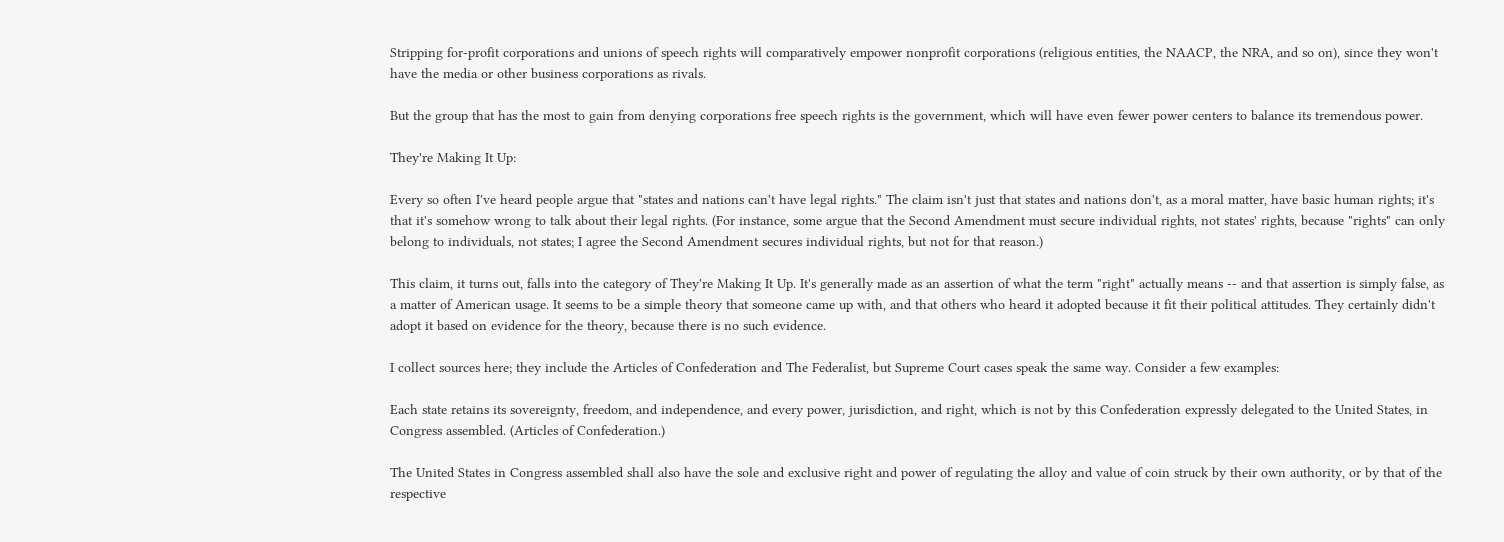Stripping for-profit corporations and unions of speech rights will comparatively empower nonprofit corporations (religious entities, the NAACP, the NRA, and so on), since they won't have the media or other business corporations as rivals.

But the group that has the most to gain from denying corporations free speech rights is the government, which will have even fewer power centers to balance its tremendous power.

They're Making It Up:

Every so often I've heard people argue that "states and nations can't have legal rights." The claim isn't just that states and nations don't, as a moral matter, have basic human rights; it's that it's somehow wrong to talk about their legal rights. (For instance, some argue that the Second Amendment must secure individual rights, not states' rights, because "rights" can only belong to individuals, not states; I agree the Second Amendment secures individual rights, but not for that reason.)

This claim, it turns out, falls into the category of They're Making It Up. It's generally made as an assertion of what the term "right" actually means -- and that assertion is simply false, as a matter of American usage. It seems to be a simple theory that someone came up with, and that others who heard it adopted because it fit their political attitudes. They certainly didn't adopt it based on evidence for the theory, because there is no such evidence.

I collect sources here; they include the Articles of Confederation and The Federalist, but Supreme Court cases speak the same way. Consider a few examples:

Each state retains its sovereignty, freedom, and independence, and every power, jurisdiction, and right, which is not by this Confederation expressly delegated to the United States, in Congress assembled. (Articles of Confederation.)

The United States in Congress assembled shall also have the sole and exclusive right and power of regulating the alloy and value of coin struck by their own authority, or by that of the respective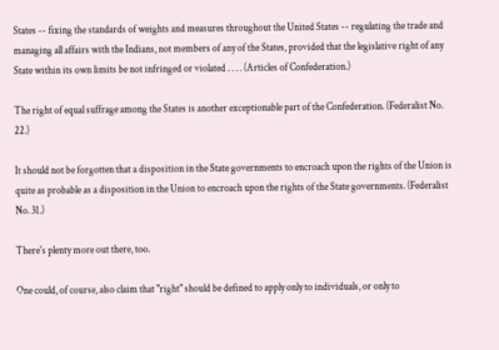States -- fixing the standards of weights and measures throughout the United States -- regulating the trade and managing all affairs with the Indians, not members of any of the States, provided that the legislative right of any State within its own limits be not infringed or violated . . . . (Articles of Confederation.)

The right of equal suffrage among the States is another exceptionable part of the Confederation. (Federalist No. 22.)

It should not be forgotten that a disposition in the State governments to encroach upon the rights of the Union is quite as probable as a disposition in the Union to encroach upon the rights of the State governments. (Federalist No. 31.)

There's plenty more out there, too.

One could, of course, also claim that "right" should be defined to apply only to individuals, or only to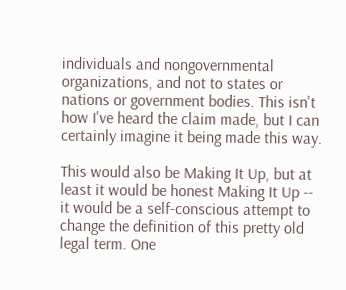individuals and nongovernmental organizations, and not to states or nations or government bodies. This isn't how I've heard the claim made, but I can certainly imagine it being made this way.

This would also be Making It Up, but at least it would be honest Making It Up -- it would be a self-conscious attempt to change the definition of this pretty old legal term. One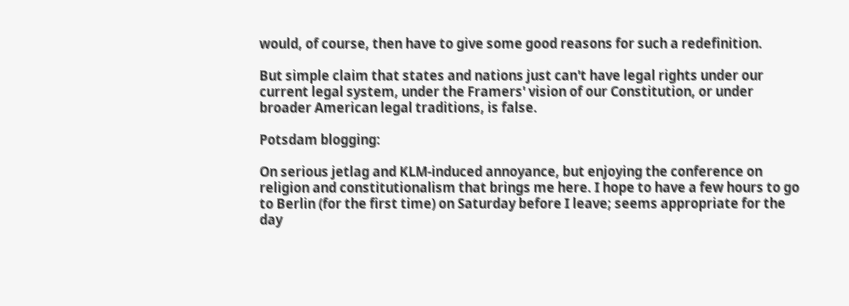would, of course, then have to give some good reasons for such a redefinition.

But simple claim that states and nations just can't have legal rights under our current legal system, under the Framers' vision of our Constitution, or under broader American legal traditions, is false.

Potsdam blogging:

On serious jetlag and KLM-induced annoyance, but enjoying the conference on religion and constitutionalism that brings me here. I hope to have a few hours to go to Berlin (for the first time) on Saturday before I leave; seems appropriate for the day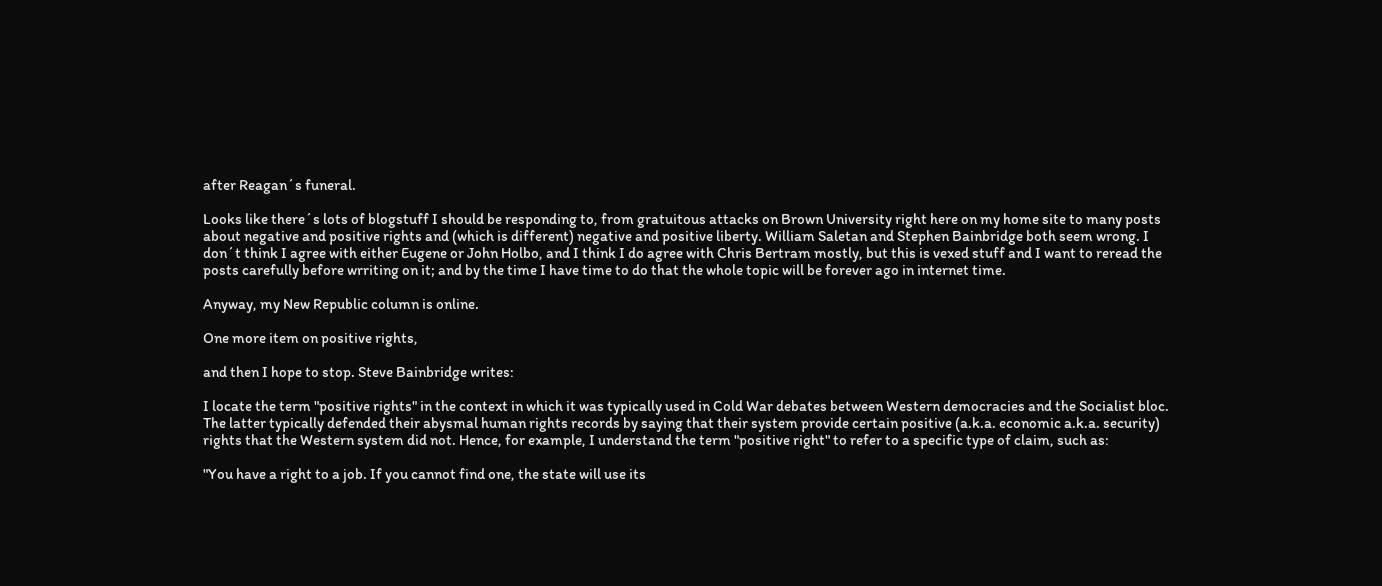after Reagan´s funeral.

Looks like there´s lots of blogstuff I should be responding to, from gratuitous attacks on Brown University right here on my home site to many posts about negative and positive rights and (which is different) negative and positive liberty. William Saletan and Stephen Bainbridge both seem wrong. I don´t think I agree with either Eugene or John Holbo, and I think I do agree with Chris Bertram mostly, but this is vexed stuff and I want to reread the posts carefully before wrriting on it; and by the time I have time to do that the whole topic will be forever ago in internet time.

Anyway, my New Republic column is online.

One more item on positive rights,

and then I hope to stop. Steve Bainbridge writes:

I locate the term "positive rights" in the context in which it was typically used in Cold War debates between Western democracies and the Socialist bloc. The latter typically defended their abysmal human rights records by saying that their system provide certain positive (a.k.a. economic a.k.a. security) rights that the Western system did not. Hence, for example, I understand the term "positive right" to refer to a specific type of claim, such as:

"You have a right to a job. If you cannot find one, the state will use its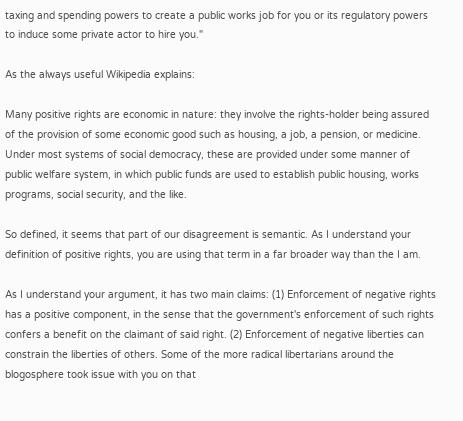taxing and spending powers to create a public works job for you or its regulatory powers to induce some private actor to hire you."

As the always useful Wikipedia explains:

Many positive rights are economic in nature: they involve the rights-holder being assured of the provision of some economic good such as housing, a job, a pension, or medicine. Under most systems of social democracy, these are provided under some manner of public welfare system, in which public funds are used to establish public housing, works programs, social security, and the like.

So defined, it seems that part of our disagreement is semantic. As I understand your definition of positive rights, you are using that term in a far broader way than the I am.

As I understand your argument, it has two main claims: (1) Enforcement of negative rights has a positive component, in the sense that the government's enforcement of such rights confers a benefit on the claimant of said right. (2) Enforcement of negative liberties can constrain the liberties of others. Some of the more radical libertarians around the blogosphere took issue with you on that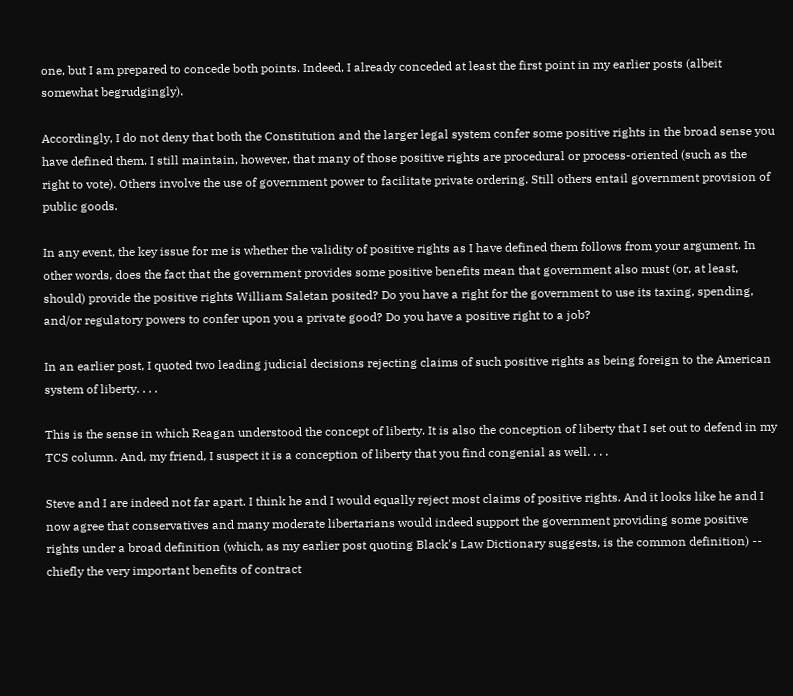one, but I am prepared to concede both points. Indeed, I already conceded at least the first point in my earlier posts (albeit somewhat begrudgingly).

Accordingly, I do not deny that both the Constitution and the larger legal system confer some positive rights in the broad sense you have defined them. I still maintain, however, that many of those positive rights are procedural or process-oriented (such as the right to vote). Others involve the use of government power to facilitate private ordering. Still others entail government provision of public goods.

In any event, the key issue for me is whether the validity of positive rights as I have defined them follows from your argument. In other words, does the fact that the government provides some positive benefits mean that government also must (or, at least, should) provide the positive rights William Saletan posited? Do you have a right for the government to use its taxing, spending, and/or regulatory powers to confer upon you a private good? Do you have a positive right to a job?

In an earlier post, I quoted two leading judicial decisions rejecting claims of such positive rights as being foreign to the American system of liberty. . . .

This is the sense in which Reagan understood the concept of liberty. It is also the conception of liberty that I set out to defend in my TCS column. And, my friend, I suspect it is a conception of liberty that you find congenial as well. . . .

Steve and I are indeed not far apart. I think he and I would equally reject most claims of positive rights. And it looks like he and I now agree that conservatives and many moderate libertarians would indeed support the government providing some positive rights under a broad definition (which, as my earlier post quoting Black's Law Dictionary suggests, is the common definition) -- chiefly the very important benefits of contract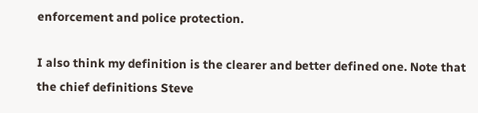enforcement and police protection.

I also think my definition is the clearer and better defined one. Note that the chief definitions Steve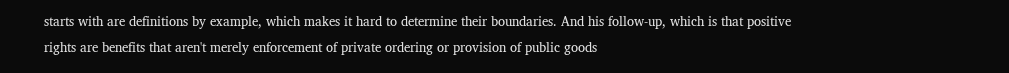starts with are definitions by example, which makes it hard to determine their boundaries. And his follow-up, which is that positive rights are benefits that aren't merely enforcement of private ordering or provision of public goods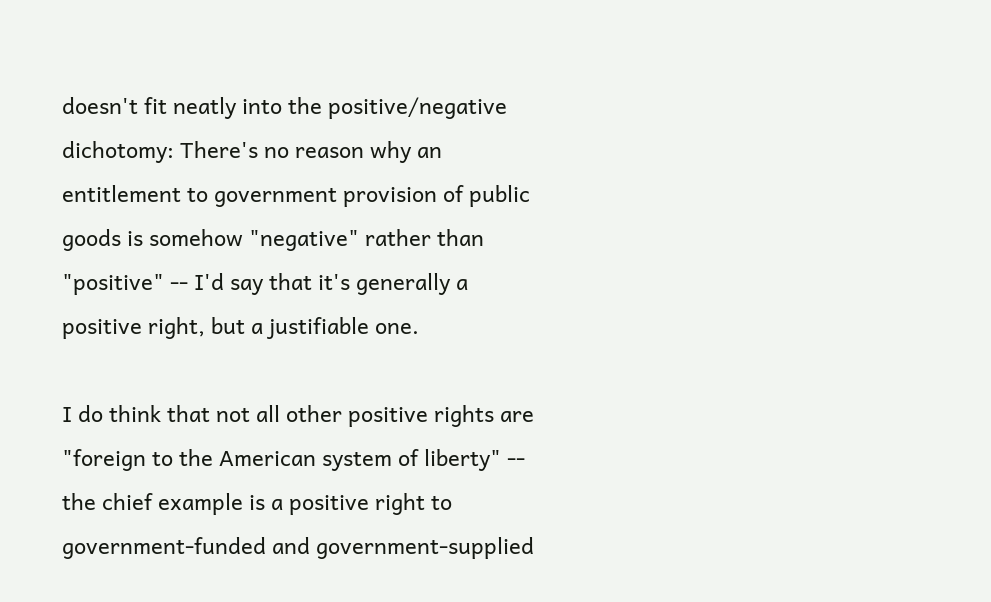doesn't fit neatly into the positive/negative dichotomy: There's no reason why an entitlement to government provision of public goods is somehow "negative" rather than "positive" -- I'd say that it's generally a positive right, but a justifiable one.

I do think that not all other positive rights are "foreign to the American system of liberty" -- the chief example is a positive right to government-funded and government-supplied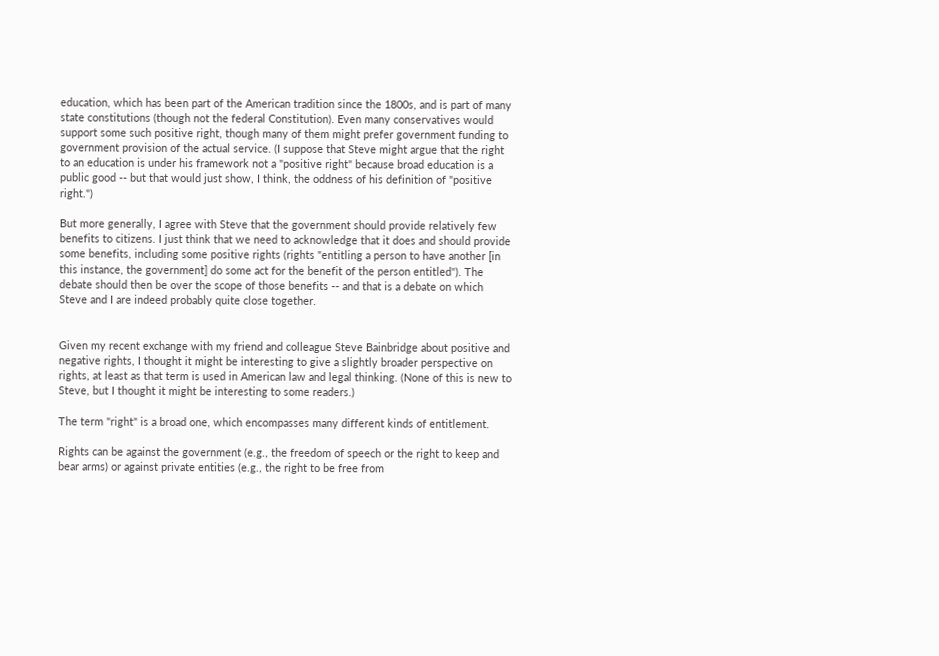education, which has been part of the American tradition since the 1800s, and is part of many state constitutions (though not the federal Constitution). Even many conservatives would support some such positive right, though many of them might prefer government funding to government provision of the actual service. (I suppose that Steve might argue that the right to an education is under his framework not a "positive right" because broad education is a public good -- but that would just show, I think, the oddness of his definition of "positive right.")

But more generally, I agree with Steve that the government should provide relatively few benefits to citizens. I just think that we need to acknowledge that it does and should provide some benefits, including some positive rights (rights "entitling a person to have another [in this instance, the government] do some act for the benefit of the person entitled"). The debate should then be over the scope of those benefits -- and that is a debate on which Steve and I are indeed probably quite close together.


Given my recent exchange with my friend and colleague Steve Bainbridge about positive and negative rights, I thought it might be interesting to give a slightly broader perspective on rights, at least as that term is used in American law and legal thinking. (None of this is new to Steve, but I thought it might be interesting to some readers.)

The term "right" is a broad one, which encompasses many different kinds of entitlement.

Rights can be against the government (e.g., the freedom of speech or the right to keep and bear arms) or against private entities (e.g., the right to be free from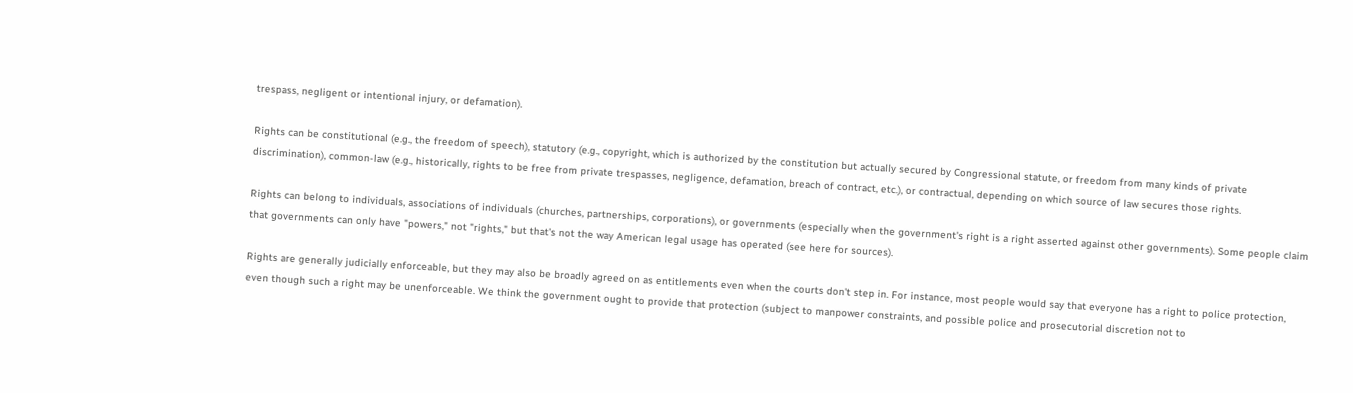trespass, negligent or intentional injury, or defamation).

Rights can be constitutional (e.g., the freedom of speech), statutory (e.g., copyright, which is authorized by the constitution but actually secured by Congressional statute, or freedom from many kinds of private discrimination), common-law (e.g., historically, rights to be free from private trespasses, negligence, defamation, breach of contract, etc.), or contractual, depending on which source of law secures those rights.

Rights can belong to individuals, associations of individuals (churches, partnerships, corporations), or governments (especially when the government's right is a right asserted against other governments). Some people claim that governments can only have "powers," not "rights," but that's not the way American legal usage has operated (see here for sources).

Rights are generally judicially enforceable, but they may also be broadly agreed on as entitlements even when the courts don't step in. For instance, most people would say that everyone has a right to police protection, even though such a right may be unenforceable. We think the government ought to provide that protection (subject to manpower constraints, and possible police and prosecutorial discretion not to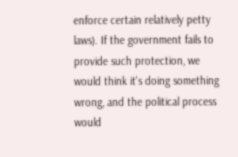enforce certain relatively petty laws). If the government fails to provide such protection, we would think it's doing something wrong, and the political process would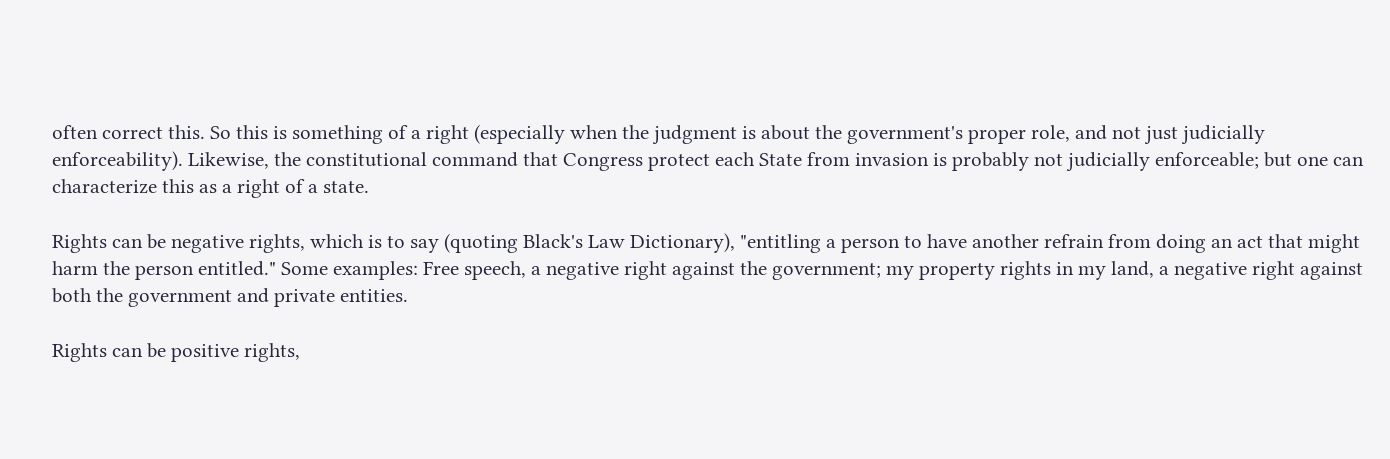often correct this. So this is something of a right (especially when the judgment is about the government's proper role, and not just judicially enforceability). Likewise, the constitutional command that Congress protect each State from invasion is probably not judicially enforceable; but one can characterize this as a right of a state.

Rights can be negative rights, which is to say (quoting Black's Law Dictionary), "entitling a person to have another refrain from doing an act that might harm the person entitled." Some examples: Free speech, a negative right against the government; my property rights in my land, a negative right against both the government and private entities.

Rights can be positive rights,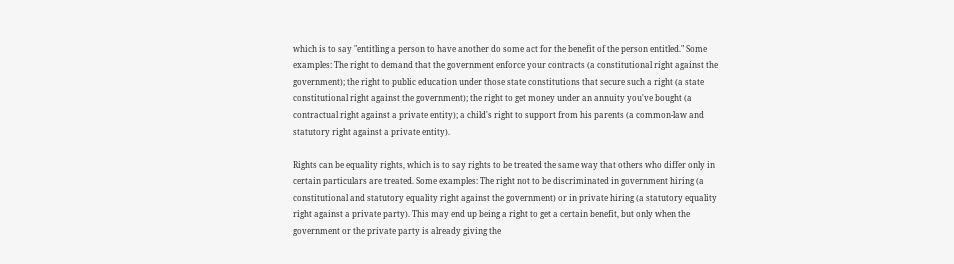which is to say "entitling a person to have another do some act for the benefit of the person entitled." Some examples: The right to demand that the government enforce your contracts (a constitutional right against the government); the right to public education under those state constitutions that secure such a right (a state constitutional right against the government); the right to get money under an annuity you've bought (a contractual right against a private entity); a child's right to support from his parents (a common-law and statutory right against a private entity).

Rights can be equality rights, which is to say rights to be treated the same way that others who differ only in certain particulars are treated. Some examples: The right not to be discriminated in government hiring (a constitutional and statutory equality right against the government) or in private hiring (a statutory equality right against a private party). This may end up being a right to get a certain benefit, but only when the government or the private party is already giving the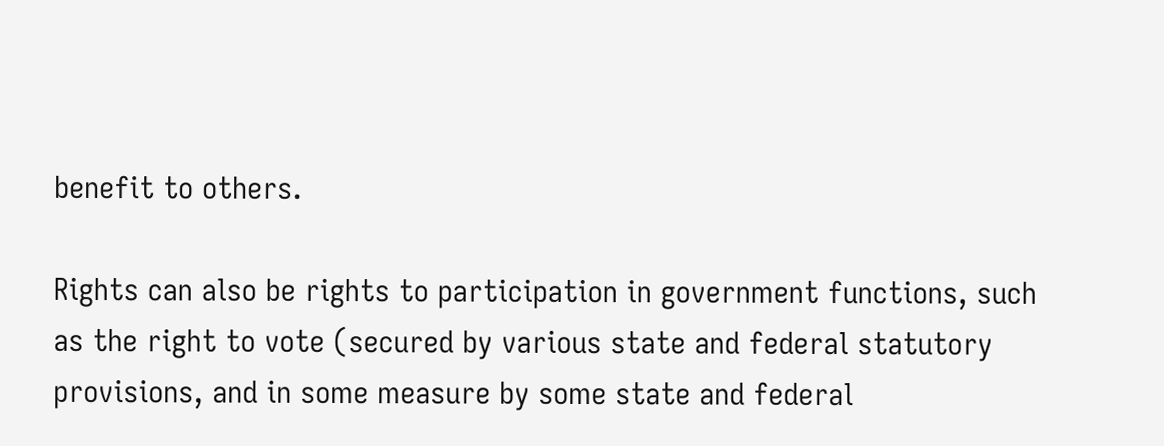benefit to others.

Rights can also be rights to participation in government functions, such as the right to vote (secured by various state and federal statutory provisions, and in some measure by some state and federal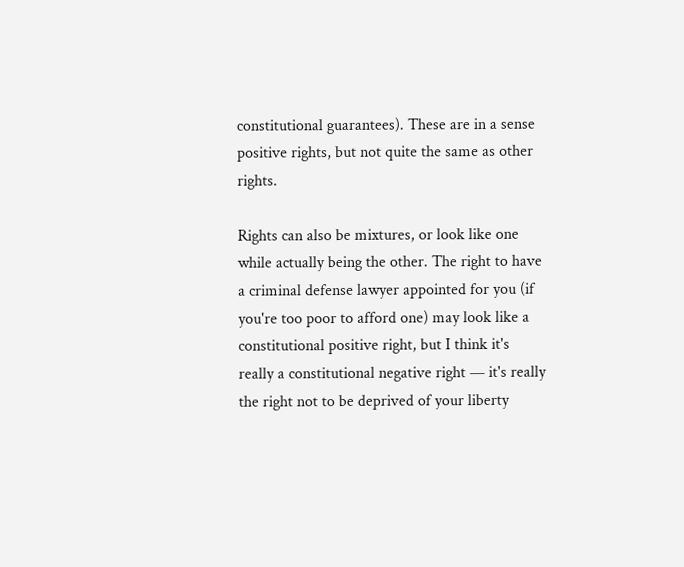constitutional guarantees). These are in a sense positive rights, but not quite the same as other rights.

Rights can also be mixtures, or look like one while actually being the other. The right to have a criminal defense lawyer appointed for you (if you're too poor to afford one) may look like a constitutional positive right, but I think it's really a constitutional negative right — it's really the right not to be deprived of your liberty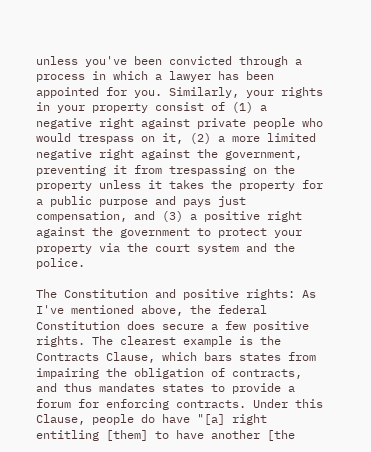unless you've been convicted through a process in which a lawyer has been appointed for you. Similarly, your rights in your property consist of (1) a negative right against private people who would trespass on it, (2) a more limited negative right against the government, preventing it from trespassing on the property unless it takes the property for a public purpose and pays just compensation, and (3) a positive right against the government to protect your property via the court system and the police.

The Constitution and positive rights: As I've mentioned above, the federal Constitution does secure a few positive rights. The clearest example is the Contracts Clause, which bars states from impairing the obligation of contracts, and thus mandates states to provide a forum for enforcing contracts. Under this Clause, people do have "[a] right entitling [them] to have another [the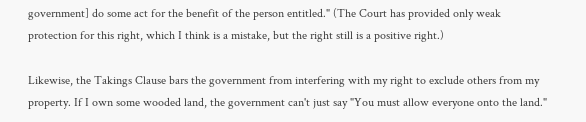government] do some act for the benefit of the person entitled." (The Court has provided only weak protection for this right, which I think is a mistake, but the right still is a positive right.)

Likewise, the Takings Clause bars the government from interfering with my right to exclude others from my property. If I own some wooded land, the government can't just say "You must allow everyone onto the land."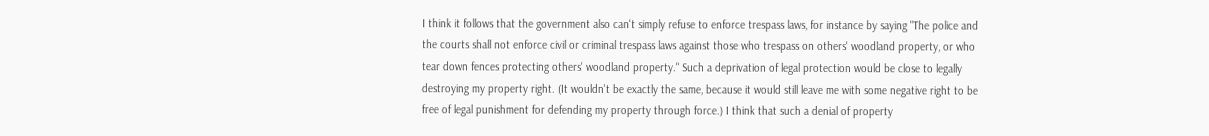I think it follows that the government also can't simply refuse to enforce trespass laws, for instance by saying "The police and the courts shall not enforce civil or criminal trespass laws against those who trespass on others' woodland property, or who tear down fences protecting others' woodland property." Such a deprivation of legal protection would be close to legally destroying my property right. (It wouldn't be exactly the same, because it would still leave me with some negative right to be free of legal punishment for defending my property through force.) I think that such a denial of property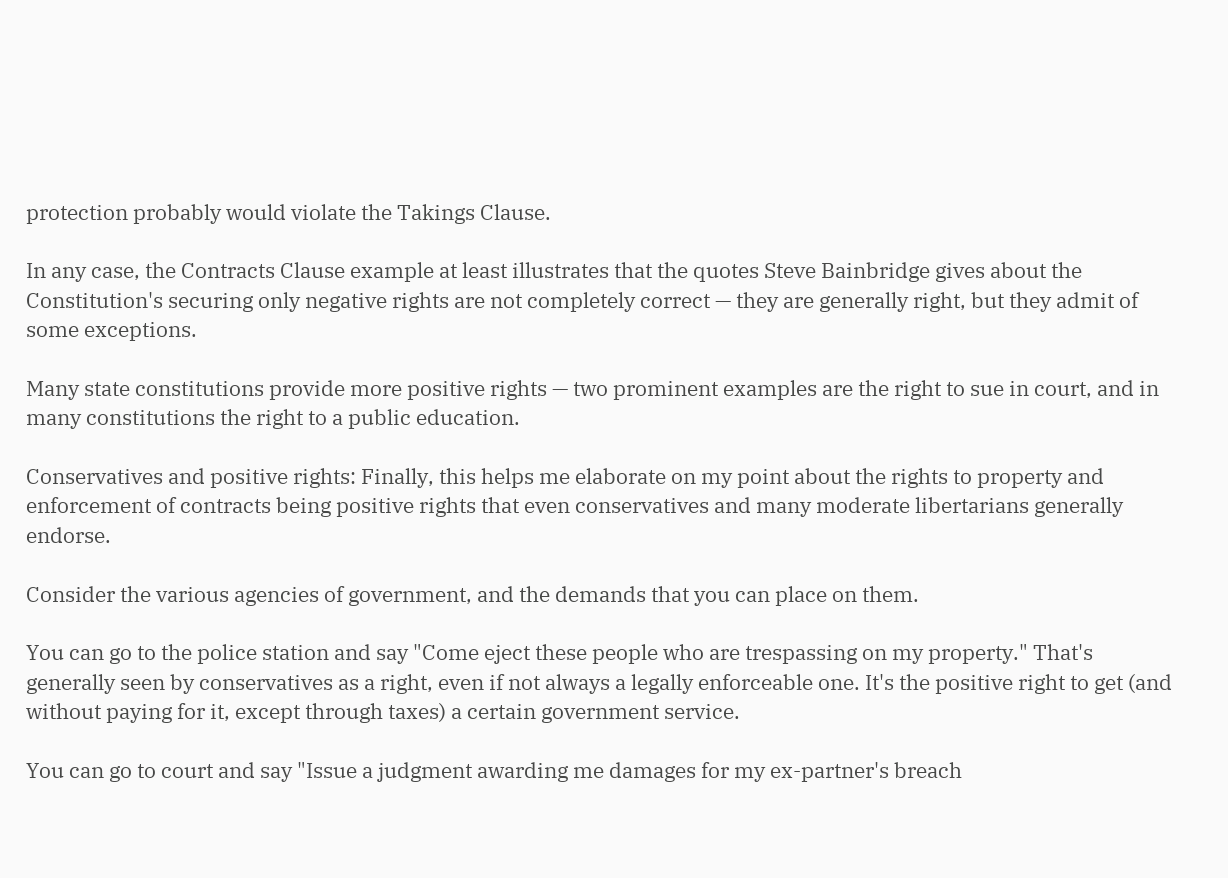protection probably would violate the Takings Clause.

In any case, the Contracts Clause example at least illustrates that the quotes Steve Bainbridge gives about the Constitution's securing only negative rights are not completely correct — they are generally right, but they admit of some exceptions.

Many state constitutions provide more positive rights — two prominent examples are the right to sue in court, and in many constitutions the right to a public education.

Conservatives and positive rights: Finally, this helps me elaborate on my point about the rights to property and enforcement of contracts being positive rights that even conservatives and many moderate libertarians generally endorse.

Consider the various agencies of government, and the demands that you can place on them.

You can go to the police station and say "Come eject these people who are trespassing on my property." That's generally seen by conservatives as a right, even if not always a legally enforceable one. It's the positive right to get (and without paying for it, except through taxes) a certain government service.

You can go to court and say "Issue a judgment awarding me damages for my ex-partner's breach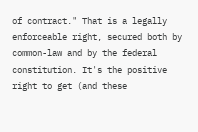of contract." That is a legally enforceable right, secured both by common-law and by the federal constitution. It's the positive right to get (and these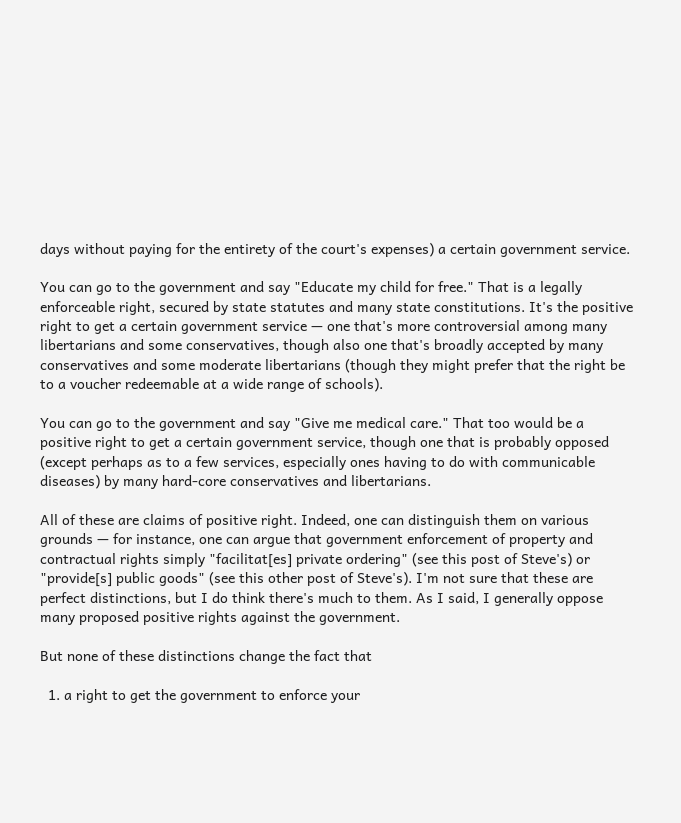days without paying for the entirety of the court's expenses) a certain government service.

You can go to the government and say "Educate my child for free." That is a legally enforceable right, secured by state statutes and many state constitutions. It's the positive right to get a certain government service — one that's more controversial among many libertarians and some conservatives, though also one that's broadly accepted by many conservatives and some moderate libertarians (though they might prefer that the right be to a voucher redeemable at a wide range of schools).

You can go to the government and say "Give me medical care." That too would be a positive right to get a certain government service, though one that is probably opposed (except perhaps as to a few services, especially ones having to do with communicable diseases) by many hard-core conservatives and libertarians.

All of these are claims of positive right. Indeed, one can distinguish them on various grounds — for instance, one can argue that government enforcement of property and contractual rights simply "facilitat[es] private ordering" (see this post of Steve's) or "provide[s] public goods" (see this other post of Steve's). I'm not sure that these are perfect distinctions, but I do think there's much to them. As I said, I generally oppose many proposed positive rights against the government.

But none of these distinctions change the fact that

  1. a right to get the government to enforce your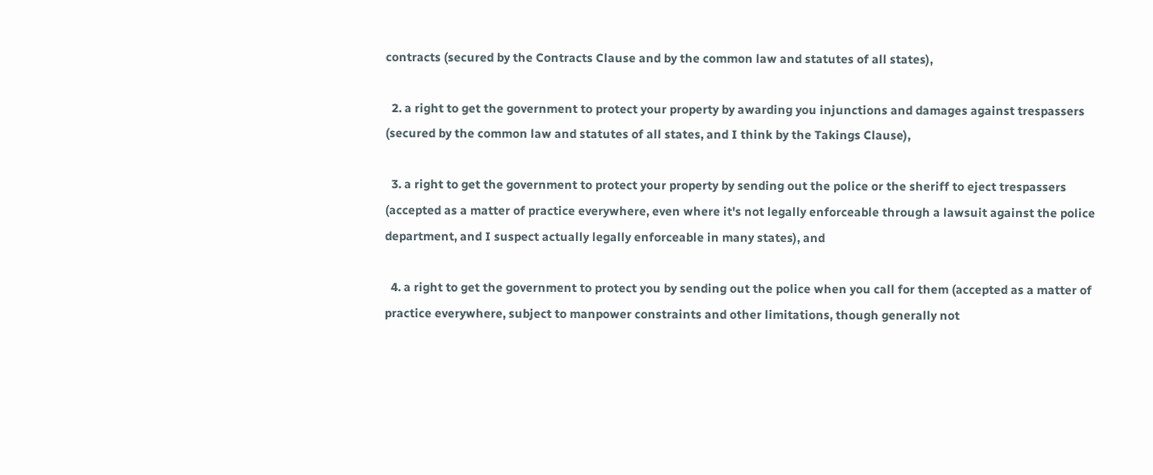contracts (secured by the Contracts Clause and by the common law and statutes of all states),

  2. a right to get the government to protect your property by awarding you injunctions and damages against trespassers (secured by the common law and statutes of all states, and I think by the Takings Clause),

  3. a right to get the government to protect your property by sending out the police or the sheriff to eject trespassers (accepted as a matter of practice everywhere, even where it's not legally enforceable through a lawsuit against the police department, and I suspect actually legally enforceable in many states), and

  4. a right to get the government to protect you by sending out the police when you call for them (accepted as a matter of practice everywhere, subject to manpower constraints and other limitations, though generally not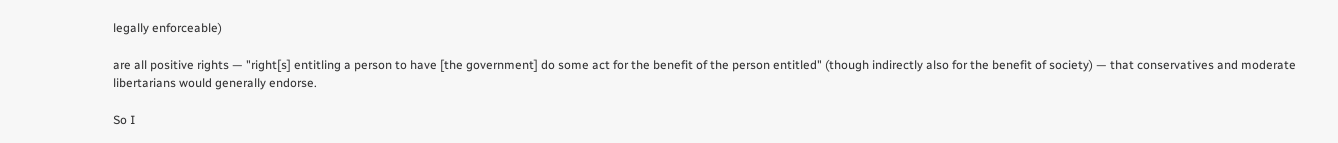legally enforceable)

are all positive rights — "right[s] entitling a person to have [the government] do some act for the benefit of the person entitled" (though indirectly also for the benefit of society) — that conservatives and moderate libertarians would generally endorse.

So I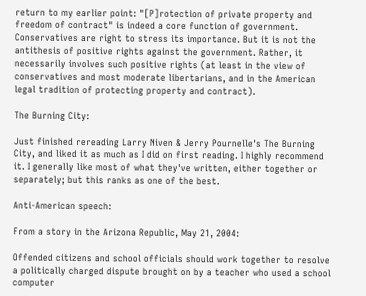return to my earlier point: "[P]rotection of private property and freedom of contract" is indeed a core function of government. Conservatives are right to stress its importance. But it is not the antithesis of positive rights against the government. Rather, it necessarily involves such positive rights (at least in the view of conservatives and most moderate libertarians, and in the American legal tradition of protecting property and contract).

The Burning City:

Just finished rereading Larry Niven & Jerry Pournelle's The Burning City, and liked it as much as I did on first reading. I highly recommend it. I generally like most of what they've written, either together or separately; but this ranks as one of the best.

Anti-American speech:

From a story in the Arizona Republic, May 21, 2004:

Offended citizens and school officials should work together to resolve a politically charged dispute brought on by a teacher who used a school computer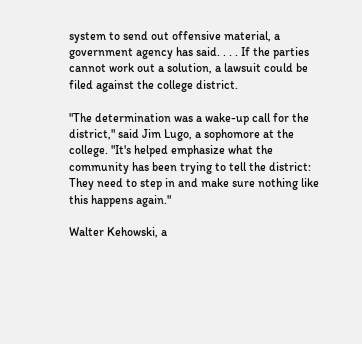system to send out offensive material, a government agency has said. . . . If the parties cannot work out a solution, a lawsuit could be filed against the college district.

"The determination was a wake-up call for the district," said Jim Lugo, a sophomore at the college. "It's helped emphasize what the community has been trying to tell the district: They need to step in and make sure nothing like this happens again."

Walter Kehowski, a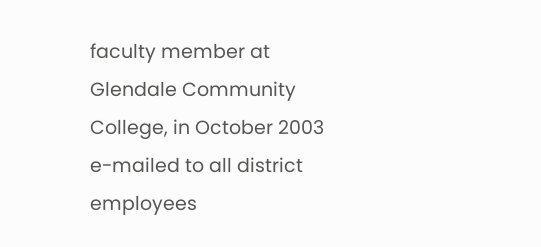faculty member at Glendale Community College, in October 2003 e-mailed to all district employees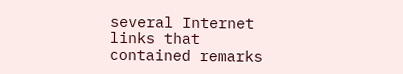several Internet links that contained remarks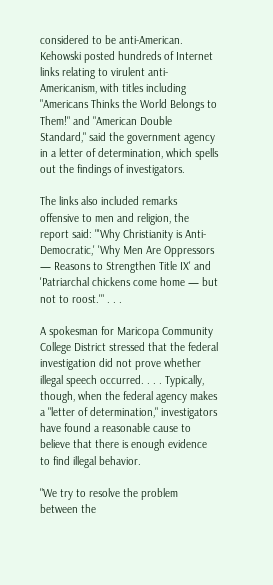considered to be anti-American. Kehowski posted hundreds of Internet links relating to virulent anti-Americanism, with titles including "Americans Thinks the World Belongs to Them!" and "American Double Standard," said the government agency in a letter of determination, which spells out the findings of investigators.

The links also included remarks offensive to men and religion, the report said: "'Why Christianity is Anti-Democratic,' 'Why Men Are Oppressors — Reasons to Strengthen Title IX' and 'Patriarchal chickens come home — but not to roost.'" . . .

A spokesman for Maricopa Community College District stressed that the federal investigation did not prove whether illegal speech occurred. . . . Typically, though, when the federal agency makes a "letter of determination," investigators have found a reasonable cause to believe that there is enough evidence to find illegal behavior.

"We try to resolve the problem between the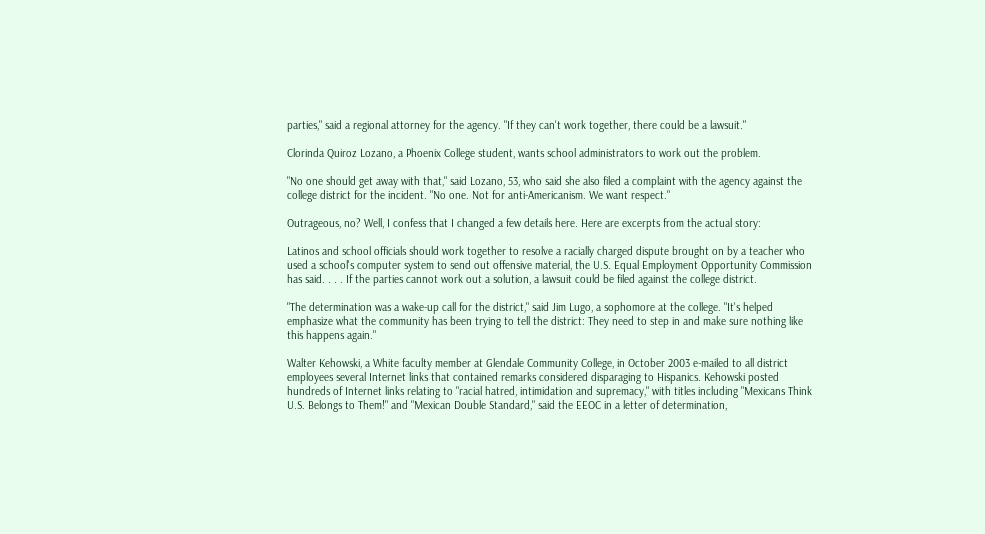parties," said a regional attorney for the agency. "If they can't work together, there could be a lawsuit."

Clorinda Quiroz Lozano, a Phoenix College student, wants school administrators to work out the problem.

"No one should get away with that," said Lozano, 53, who said she also filed a complaint with the agency against the college district for the incident. "No one. Not for anti-Americanism. We want respect."

Outrageous, no? Well, I confess that I changed a few details here. Here are excerpts from the actual story:

Latinos and school officials should work together to resolve a racially charged dispute brought on by a teacher who used a school's computer system to send out offensive material, the U.S. Equal Employment Opportunity Commission has said. . . . If the parties cannot work out a solution, a lawsuit could be filed against the college district.

"The determination was a wake-up call for the district," said Jim Lugo, a sophomore at the college. "It's helped emphasize what the community has been trying to tell the district: They need to step in and make sure nothing like this happens again."

Walter Kehowski, a White faculty member at Glendale Community College, in October 2003 e-mailed to all district employees several Internet links that contained remarks considered disparaging to Hispanics. Kehowski posted hundreds of Internet links relating to "racial hatred, intimidation and supremacy," with titles including "Mexicans Think U.S. Belongs to Them!" and "Mexican Double Standard," said the EEOC in a letter of determination,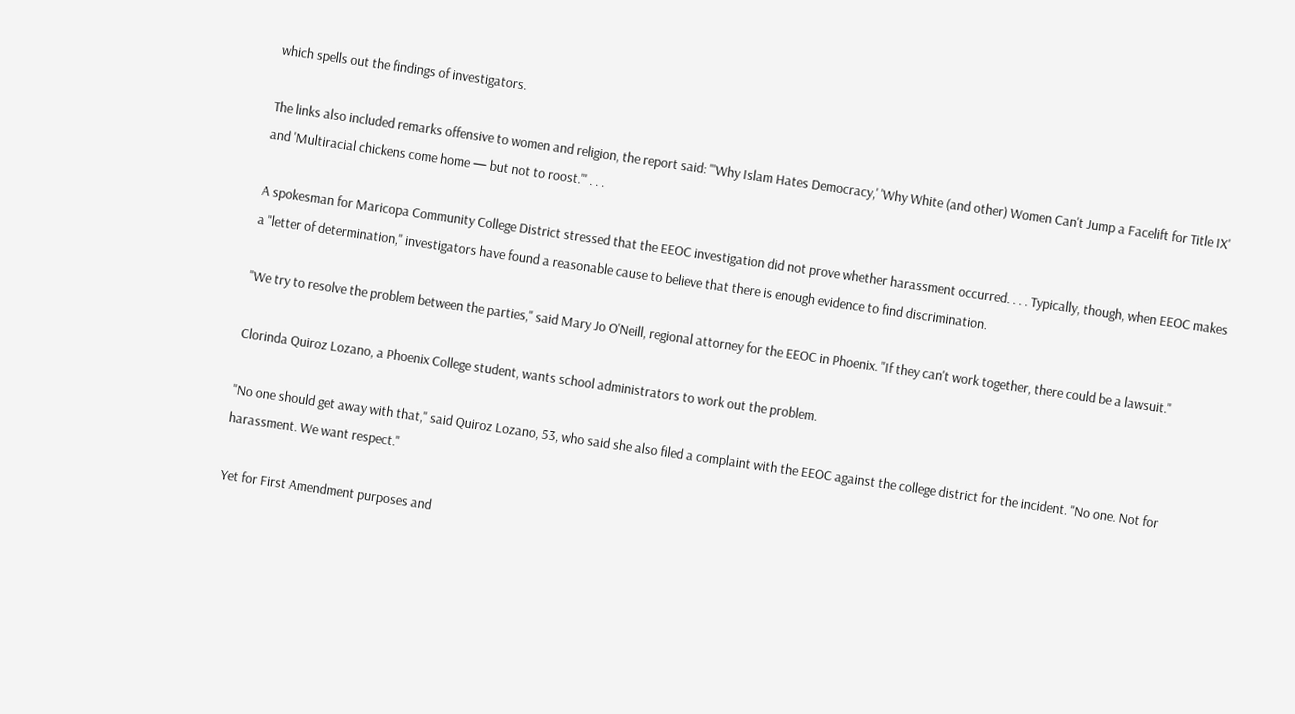which spells out the findings of investigators.

The links also included remarks offensive to women and religion, the report said: "'Why Islam Hates Democracy,' 'Why White (and other) Women Can't Jump a Facelift for Title IX' and 'Multiracial chickens come home — but not to roost.'" . . .

A spokesman for Maricopa Community College District stressed that the EEOC investigation did not prove whether harassment occurred. . . . Typically, though, when EEOC makes a "letter of determination," investigators have found a reasonable cause to believe that there is enough evidence to find discrimination.

"We try to resolve the problem between the parties," said Mary Jo O'Neill, regional attorney for the EEOC in Phoenix. "If they can't work together, there could be a lawsuit."

Clorinda Quiroz Lozano, a Phoenix College student, wants school administrators to work out the problem.

"No one should get away with that," said Quiroz Lozano, 53, who said she also filed a complaint with the EEOC against the college district for the incident. "No one. Not for harassment. We want respect."

Yet for First Amendment purposes and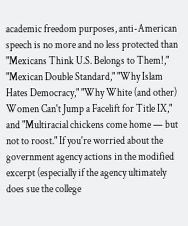academic freedom purposes, anti-American speech is no more and no less protected than "Mexicans Think U.S. Belongs to Them!," "Mexican Double Standard," "Why Islam Hates Democracy," "Why White (and other) Women Can't Jump a Facelift for Title IX," and "Multiracial chickens come home — but not to roost." If you're worried about the government agency actions in the modified excerpt (especially if the agency ultimately does sue the college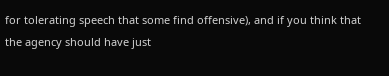for tolerating speech that some find offensive), and if you think that the agency should have just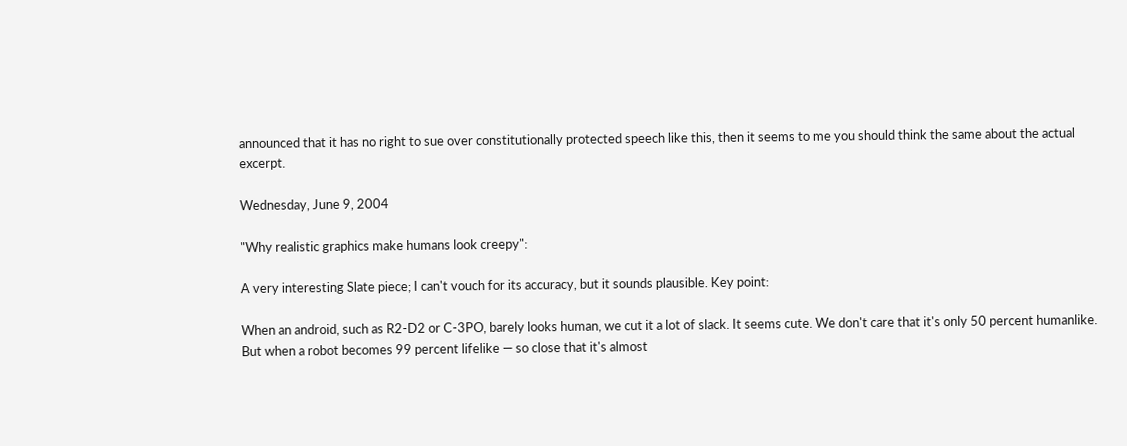announced that it has no right to sue over constitutionally protected speech like this, then it seems to me you should think the same about the actual excerpt.

Wednesday, June 9, 2004

"Why realistic graphics make humans look creepy":

A very interesting Slate piece; I can't vouch for its accuracy, but it sounds plausible. Key point:

When an android, such as R2-D2 or C-3PO, barely looks human, we cut it a lot of slack. It seems cute. We don't care that it's only 50 percent humanlike. But when a robot becomes 99 percent lifelike — so close that it's almost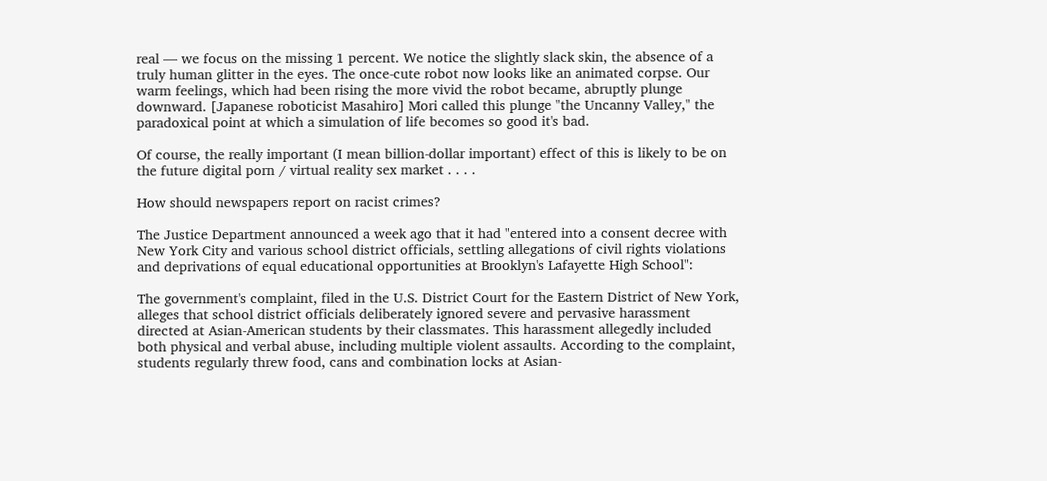real — we focus on the missing 1 percent. We notice the slightly slack skin, the absence of a truly human glitter in the eyes. The once-cute robot now looks like an animated corpse. Our warm feelings, which had been rising the more vivid the robot became, abruptly plunge downward. [Japanese roboticist Masahiro] Mori called this plunge "the Uncanny Valley," the paradoxical point at which a simulation of life becomes so good it's bad.

Of course, the really important (I mean billion-dollar important) effect of this is likely to be on the future digital porn / virtual reality sex market . . . .

How should newspapers report on racist crimes?

The Justice Department announced a week ago that it had "entered into a consent decree with New York City and various school district officials, settling allegations of civil rights violations and deprivations of equal educational opportunities at Brooklyn's Lafayette High School":

The government's complaint, filed in the U.S. District Court for the Eastern District of New York, alleges that school district officials deliberately ignored severe and pervasive harassment directed at Asian-American students by their classmates. This harassment allegedly included both physical and verbal abuse, including multiple violent assaults. According to the complaint, students regularly threw food, cans and combination locks at Asian-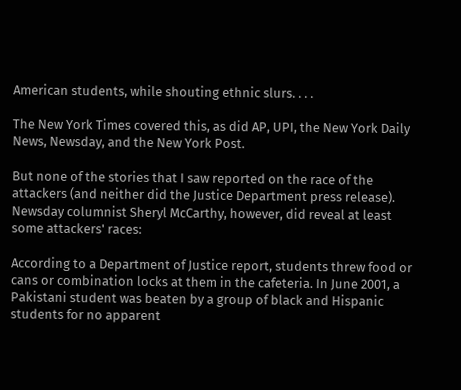American students, while shouting ethnic slurs. . . .

The New York Times covered this, as did AP, UPI, the New York Daily News, Newsday, and the New York Post.

But none of the stories that I saw reported on the race of the attackers (and neither did the Justice Department press release). Newsday columnist Sheryl McCarthy, however, did reveal at least some attackers' races:

According to a Department of Justice report, students threw food or cans or combination locks at them in the cafeteria. In June 2001, a Pakistani student was beaten by a group of black and Hispanic students for no apparent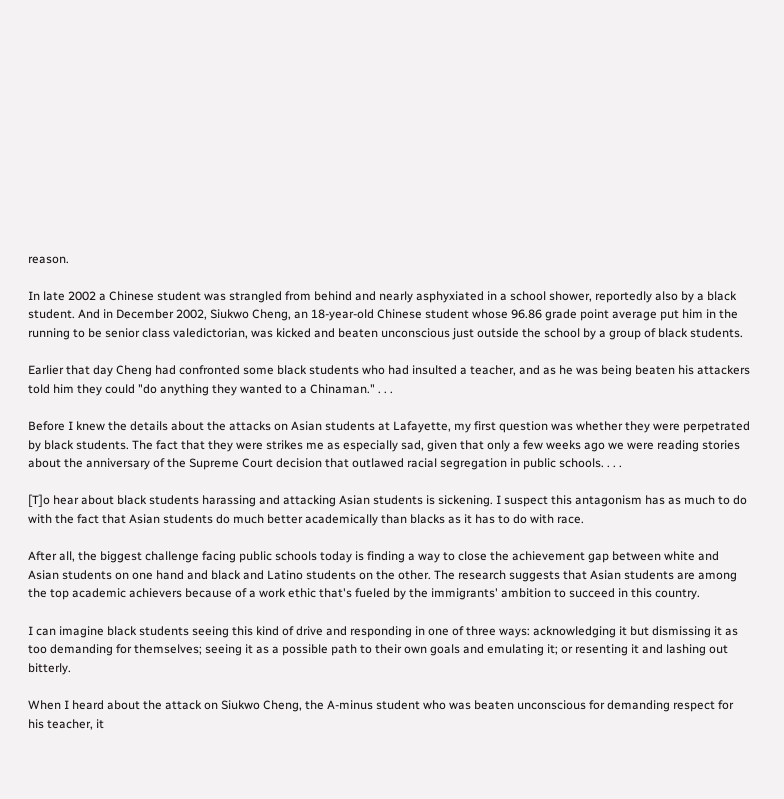reason.

In late 2002 a Chinese student was strangled from behind and nearly asphyxiated in a school shower, reportedly also by a black student. And in December 2002, Siukwo Cheng, an 18-year-old Chinese student whose 96.86 grade point average put him in the running to be senior class valedictorian, was kicked and beaten unconscious just outside the school by a group of black students.

Earlier that day Cheng had confronted some black students who had insulted a teacher, and as he was being beaten his attackers told him they could "do anything they wanted to a Chinaman." . . .

Before I knew the details about the attacks on Asian students at Lafayette, my first question was whether they were perpetrated by black students. The fact that they were strikes me as especially sad, given that only a few weeks ago we were reading stories about the anniversary of the Supreme Court decision that outlawed racial segregation in public schools. . . .

[T]o hear about black students harassing and attacking Asian students is sickening. I suspect this antagonism has as much to do with the fact that Asian students do much better academically than blacks as it has to do with race.

After all, the biggest challenge facing public schools today is finding a way to close the achievement gap between white and Asian students on one hand and black and Latino students on the other. The research suggests that Asian students are among the top academic achievers because of a work ethic that's fueled by the immigrants' ambition to succeed in this country.

I can imagine black students seeing this kind of drive and responding in one of three ways: acknowledging it but dismissing it as too demanding for themselves; seeing it as a possible path to their own goals and emulating it; or resenting it and lashing out bitterly.

When I heard about the attack on Siukwo Cheng, the A-minus student who was beaten unconscious for demanding respect for his teacher, it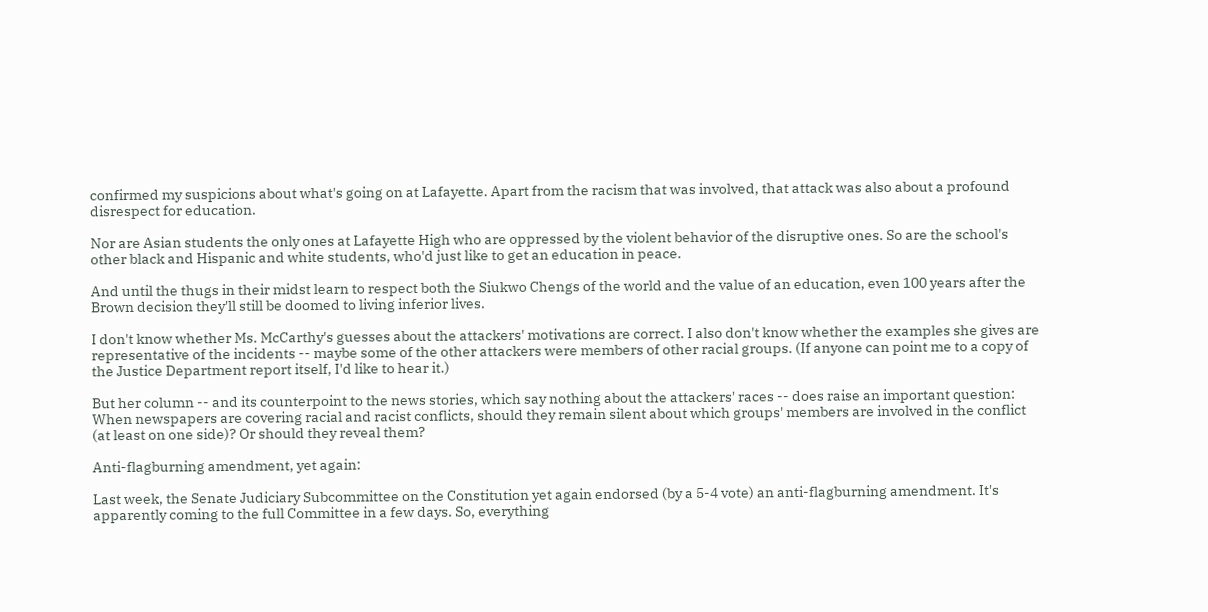confirmed my suspicions about what's going on at Lafayette. Apart from the racism that was involved, that attack was also about a profound disrespect for education.

Nor are Asian students the only ones at Lafayette High who are oppressed by the violent behavior of the disruptive ones. So are the school's other black and Hispanic and white students, who'd just like to get an education in peace.

And until the thugs in their midst learn to respect both the Siukwo Chengs of the world and the value of an education, even 100 years after the Brown decision they'll still be doomed to living inferior lives.

I don't know whether Ms. McCarthy's guesses about the attackers' motivations are correct. I also don't know whether the examples she gives are representative of the incidents -- maybe some of the other attackers were members of other racial groups. (If anyone can point me to a copy of the Justice Department report itself, I'd like to hear it.)

But her column -- and its counterpoint to the news stories, which say nothing about the attackers' races -- does raise an important question: When newspapers are covering racial and racist conflicts, should they remain silent about which groups' members are involved in the conflict (at least on one side)? Or should they reveal them?

Anti-flagburning amendment, yet again:

Last week, the Senate Judiciary Subcommittee on the Constitution yet again endorsed (by a 5-4 vote) an anti-flagburning amendment. It's apparently coming to the full Committee in a few days. So, everything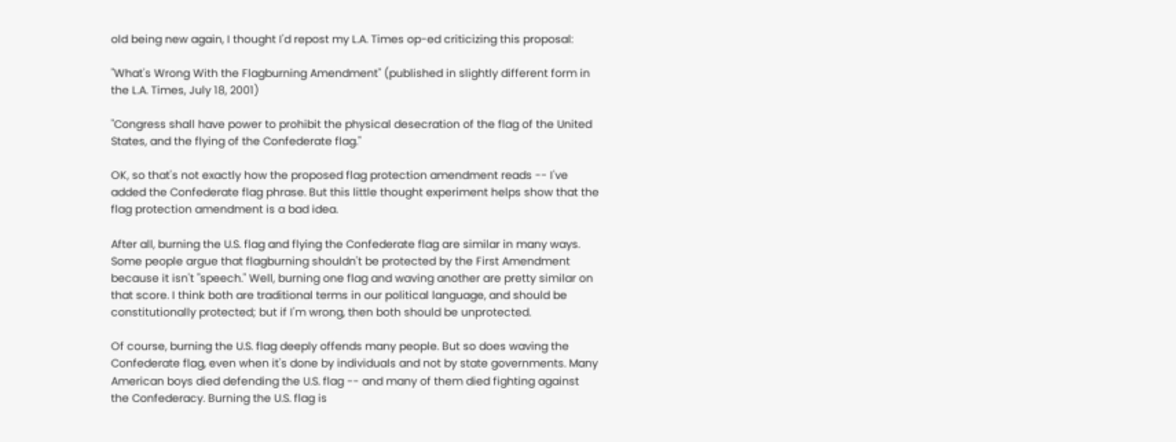old being new again, I thought I'd repost my L.A. Times op-ed criticizing this proposal:

"What's Wrong With the Flagburning Amendment" (published in slightly different form in the L.A. Times, July 18, 2001)

"Congress shall have power to prohibit the physical desecration of the flag of the United States, and the flying of the Confederate flag."

OK, so that's not exactly how the proposed flag protection amendment reads -- I've added the Confederate flag phrase. But this little thought experiment helps show that the flag protection amendment is a bad idea.

After all, burning the U.S. flag and flying the Confederate flag are similar in many ways. Some people argue that flagburning shouldn't be protected by the First Amendment because it isn't "speech." Well, burning one flag and waving another are pretty similar on that score. I think both are traditional terms in our political language, and should be constitutionally protected; but if I'm wrong, then both should be unprotected.

Of course, burning the U.S. flag deeply offends many people. But so does waving the Confederate flag, even when it's done by individuals and not by state governments. Many American boys died defending the U.S. flag -- and many of them died fighting against the Confederacy. Burning the U.S. flag is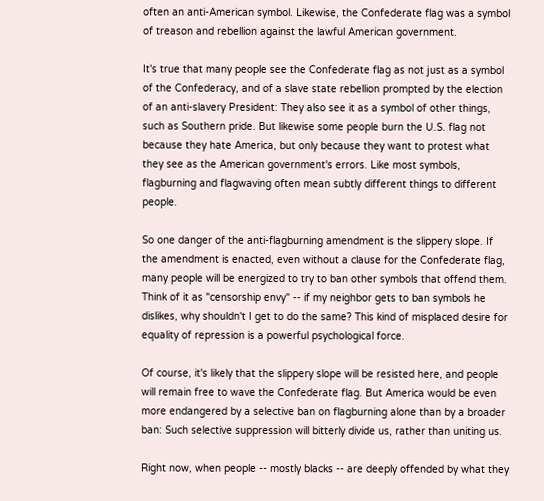often an anti-American symbol. Likewise, the Confederate flag was a symbol of treason and rebellion against the lawful American government.

It's true that many people see the Confederate flag as not just as a symbol of the Confederacy, and of a slave state rebellion prompted by the election of an anti-slavery President: They also see it as a symbol of other things, such as Southern pride. But likewise some people burn the U.S. flag not because they hate America, but only because they want to protest what they see as the American government's errors. Like most symbols, flagburning and flagwaving often mean subtly different things to different people.

So one danger of the anti-flagburning amendment is the slippery slope. If the amendment is enacted, even without a clause for the Confederate flag, many people will be energized to try to ban other symbols that offend them. Think of it as "censorship envy" -- if my neighbor gets to ban symbols he dislikes, why shouldn't I get to do the same? This kind of misplaced desire for equality of repression is a powerful psychological force.

Of course, it's likely that the slippery slope will be resisted here, and people will remain free to wave the Confederate flag. But America would be even more endangered by a selective ban on flagburning alone than by a broader ban: Such selective suppression will bitterly divide us, rather than uniting us.

Right now, when people -- mostly blacks -- are deeply offended by what they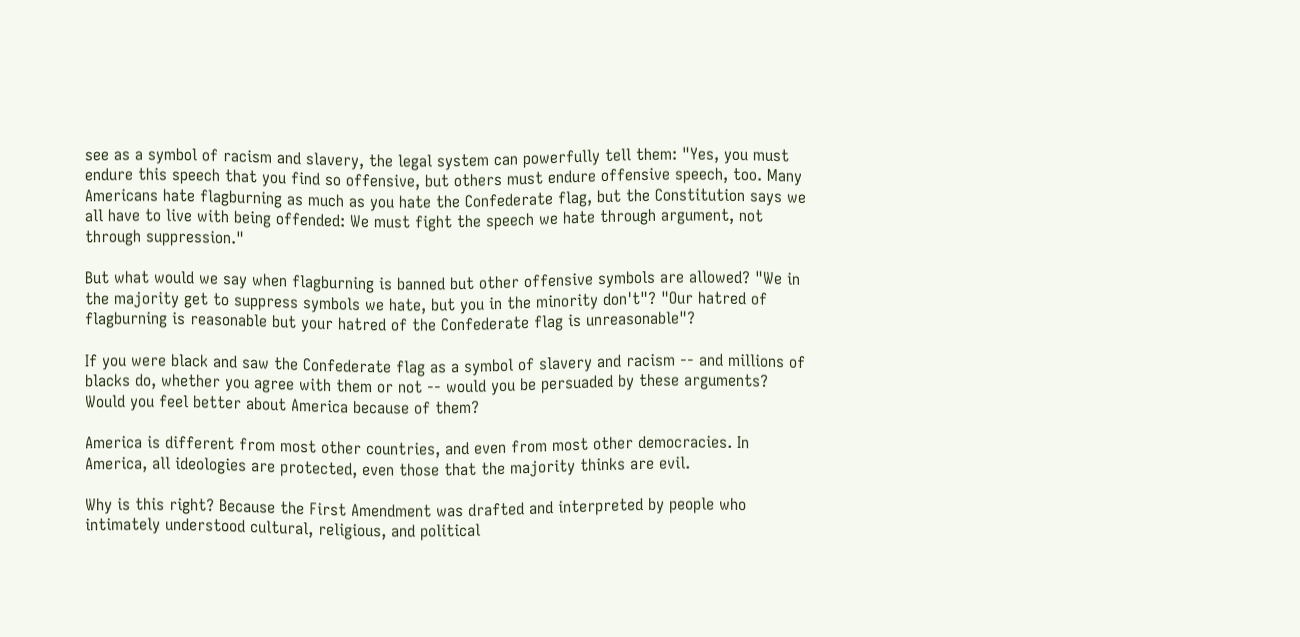see as a symbol of racism and slavery, the legal system can powerfully tell them: "Yes, you must endure this speech that you find so offensive, but others must endure offensive speech, too. Many Americans hate flagburning as much as you hate the Confederate flag, but the Constitution says we all have to live with being offended: We must fight the speech we hate through argument, not through suppression."

But what would we say when flagburning is banned but other offensive symbols are allowed? "We in the majority get to suppress symbols we hate, but you in the minority don't"? "Our hatred of flagburning is reasonable but your hatred of the Confederate flag is unreasonable"?

If you were black and saw the Confederate flag as a symbol of slavery and racism -- and millions of blacks do, whether you agree with them or not -- would you be persuaded by these arguments? Would you feel better about America because of them?

America is different from most other countries, and even from most other democracies. In America, all ideologies are protected, even those that the majority thinks are evil.

Why is this right? Because the First Amendment was drafted and interpreted by people who intimately understood cultural, religious, and political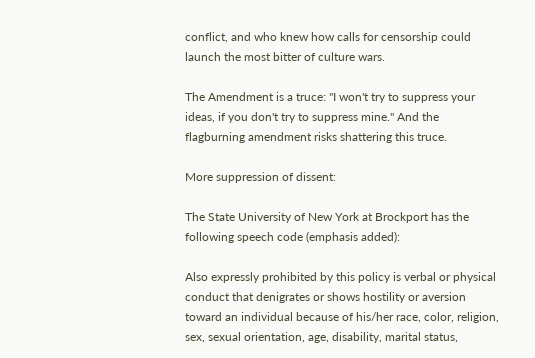conflict, and who knew how calls for censorship could launch the most bitter of culture wars.

The Amendment is a truce: "I won't try to suppress your ideas, if you don't try to suppress mine." And the flagburning amendment risks shattering this truce.

More suppression of dissent:

The State University of New York at Brockport has the following speech code (emphasis added):

Also expressly prohibited by this policy is verbal or physical conduct that denigrates or shows hostility or aversion toward an individual because of his/her race, color, religion, sex, sexual orientation, age, disability, marital status,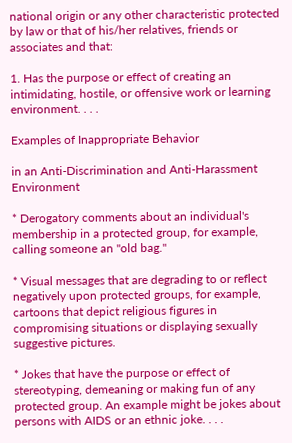national origin or any other characteristic protected by law or that of his/her relatives, friends or associates and that:

1. Has the purpose or effect of creating an intimidating, hostile, or offensive work or learning environment. . . .

Examples of Inappropriate Behavior

in an Anti-Discrimination and Anti-Harassment Environment

* Derogatory comments about an individual's membership in a protected group, for example, calling someone an "old bag."

* Visual messages that are degrading to or reflect negatively upon protected groups, for example, cartoons that depict religious figures in compromising situations or displaying sexually suggestive pictures.

* Jokes that have the purpose or effect of stereotyping, demeaning or making fun of any protected group. An example might be jokes about persons with AIDS or an ethnic joke. . . .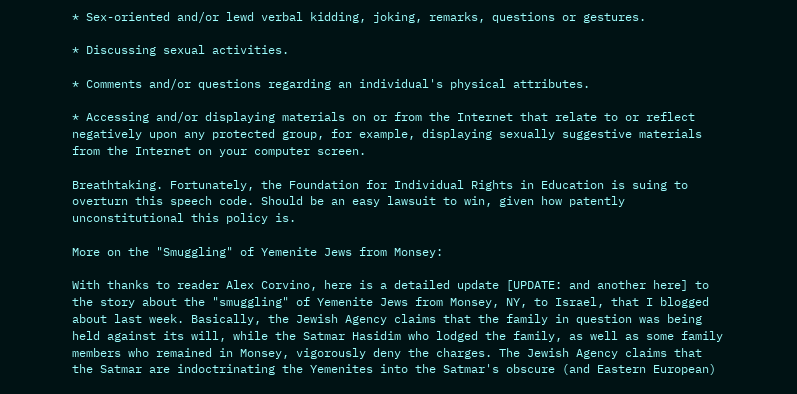* Sex-oriented and/or lewd verbal kidding, joking, remarks, questions or gestures.

* Discussing sexual activities.

* Comments and/or questions regarding an individual's physical attributes.

* Accessing and/or displaying materials on or from the Internet that relate to or reflect negatively upon any protected group, for example, displaying sexually suggestive materials from the Internet on your computer screen.

Breathtaking. Fortunately, the Foundation for Individual Rights in Education is suing to overturn this speech code. Should be an easy lawsuit to win, given how patently unconstitutional this policy is.

More on the "Smuggling" of Yemenite Jews from Monsey:

With thanks to reader Alex Corvino, here is a detailed update [UPDATE: and another here] to the story about the "smuggling" of Yemenite Jews from Monsey, NY, to Israel, that I blogged about last week. Basically, the Jewish Agency claims that the family in question was being held against its will, while the Satmar Hasidim who lodged the family, as well as some family members who remained in Monsey, vigorously deny the charges. The Jewish Agency claims that the Satmar are indoctrinating the Yemenites into the Satmar's obscure (and Eastern European)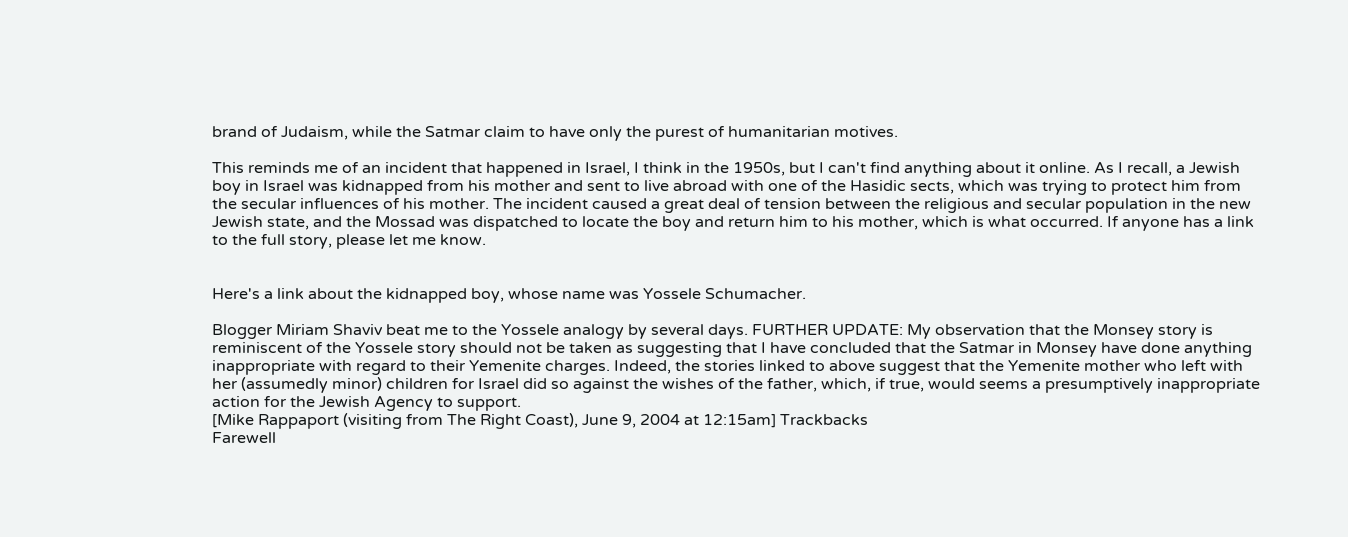brand of Judaism, while the Satmar claim to have only the purest of humanitarian motives.

This reminds me of an incident that happened in Israel, I think in the 1950s, but I can't find anything about it online. As I recall, a Jewish boy in Israel was kidnapped from his mother and sent to live abroad with one of the Hasidic sects, which was trying to protect him from the secular influences of his mother. The incident caused a great deal of tension between the religious and secular population in the new Jewish state, and the Mossad was dispatched to locate the boy and return him to his mother, which is what occurred. If anyone has a link to the full story, please let me know.


Here's a link about the kidnapped boy, whose name was Yossele Schumacher.

Blogger Miriam Shaviv beat me to the Yossele analogy by several days. FURTHER UPDATE: My observation that the Monsey story is reminiscent of the Yossele story should not be taken as suggesting that I have concluded that the Satmar in Monsey have done anything inappropriate with regard to their Yemenite charges. Indeed, the stories linked to above suggest that the Yemenite mother who left with her (assumedly minor) children for Israel did so against the wishes of the father, which, if true, would seems a presumptively inappropriate action for the Jewish Agency to support.
[Mike Rappaport (visiting from The Right Coast), June 9, 2004 at 12:15am] Trackbacks
Farewell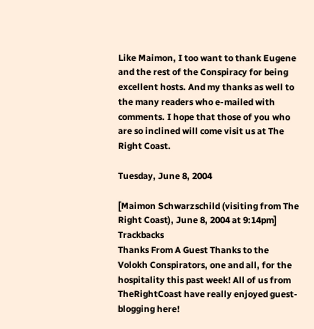Like Maimon, I too want to thank Eugene and the rest of the Conspiracy for being excellent hosts. And my thanks as well to the many readers who e-mailed with comments. I hope that those of you who are so inclined will come visit us at The Right Coast.

Tuesday, June 8, 2004

[Maimon Schwarzschild (visiting from The Right Coast), June 8, 2004 at 9:14pm] Trackbacks
Thanks From A Guest Thanks to the Volokh Conspirators, one and all, for the hospitality this past week! All of us from TheRightCoast have really enjoyed guest-blogging here!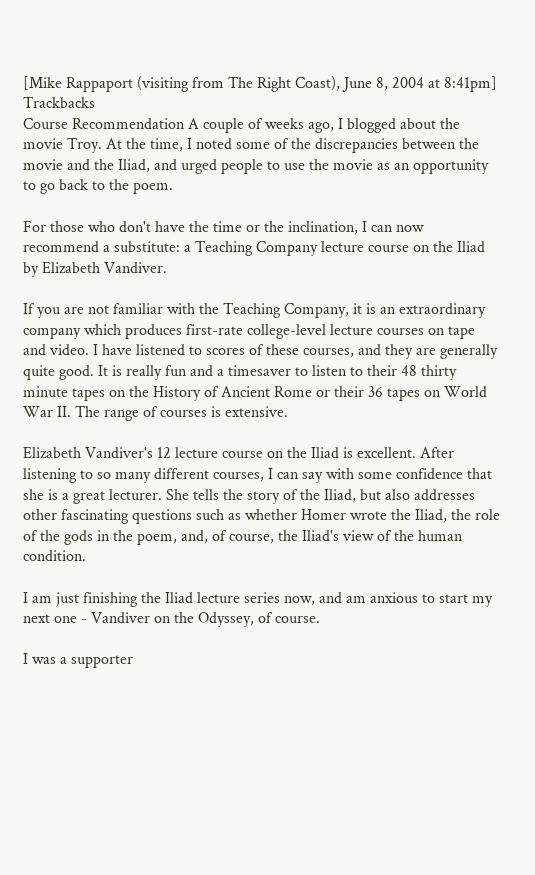[Mike Rappaport (visiting from The Right Coast), June 8, 2004 at 8:41pm] Trackbacks
Course Recommendation A couple of weeks ago, I blogged about the movie Troy. At the time, I noted some of the discrepancies between the movie and the Iliad, and urged people to use the movie as an opportunity to go back to the poem.

For those who don't have the time or the inclination, I can now recommend a substitute: a Teaching Company lecture course on the Iliad by Elizabeth Vandiver.

If you are not familiar with the Teaching Company, it is an extraordinary company which produces first-rate college-level lecture courses on tape and video. I have listened to scores of these courses, and they are generally quite good. It is really fun and a timesaver to listen to their 48 thirty minute tapes on the History of Ancient Rome or their 36 tapes on World War II. The range of courses is extensive.

Elizabeth Vandiver's 12 lecture course on the Iliad is excellent. After listening to so many different courses, I can say with some confidence that she is a great lecturer. She tells the story of the Iliad, but also addresses other fascinating questions such as whether Homer wrote the Iliad, the role of the gods in the poem, and, of course, the Iliad's view of the human condition.

I am just finishing the Iliad lecture series now, and am anxious to start my next one - Vandiver on the Odyssey, of course.

I was a supporter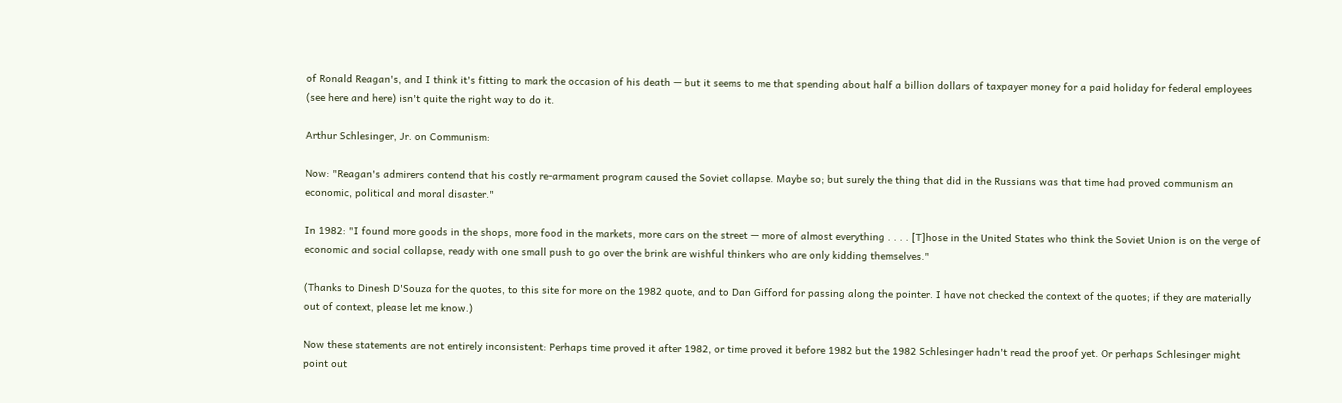of Ronald Reagan's, and I think it's fitting to mark the occasion of his death — but it seems to me that spending about half a billion dollars of taxpayer money for a paid holiday for federal employees (see here and here) isn't quite the right way to do it.

Arthur Schlesinger, Jr. on Communism:

Now: "Reagan's admirers contend that his costly re-armament program caused the Soviet collapse. Maybe so; but surely the thing that did in the Russians was that time had proved communism an economic, political and moral disaster."

In 1982: "I found more goods in the shops, more food in the markets, more cars on the street — more of almost everything . . . . [T]hose in the United States who think the Soviet Union is on the verge of economic and social collapse, ready with one small push to go over the brink are wishful thinkers who are only kidding themselves."

(Thanks to Dinesh D'Souza for the quotes, to this site for more on the 1982 quote, and to Dan Gifford for passing along the pointer. I have not checked the context of the quotes; if they are materially out of context, please let me know.)

Now these statements are not entirely inconsistent: Perhaps time proved it after 1982, or time proved it before 1982 but the 1982 Schlesinger hadn't read the proof yet. Or perhaps Schlesinger might point out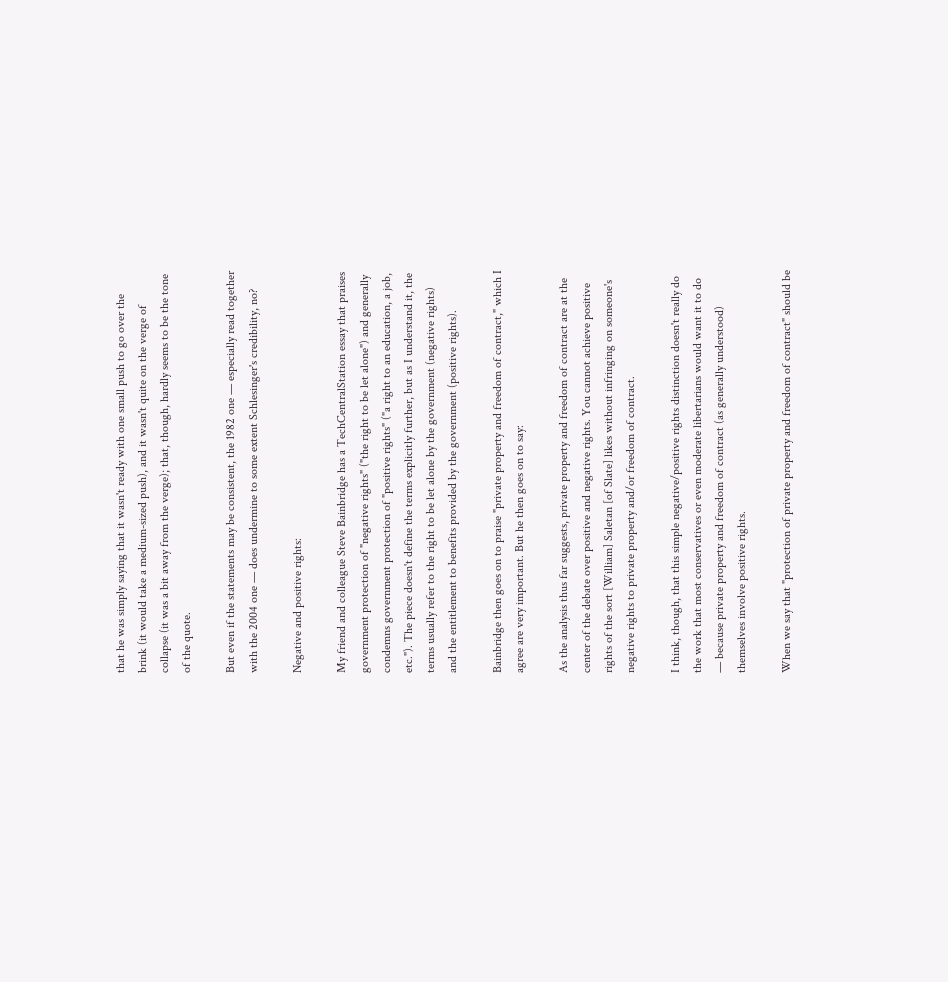that he was simply saying that it wasn't ready with one small push to go over the brink (it would take a medium-sized push), and it wasn't quite on the verge of collapse (it was a bit away from the verge); that, though, hardly seems to be the tone of the quote.

But even if the statements may be consistent, the 1982 one — especially read together with the 2004 one — does undermine to some extent Schlesinger's credibility, no?

Negative and positive rights:

My friend and colleague Steve Bainbridge has a TechCentralStation essay that praises government protection of "negative rights" ("the right to be let alone") and generally condemns government protection of "positive rights" ("a right to an education, a job, etc."). The piece doesn't define the terms explicitly further, but as I understand it, the terms usually refer to the right to be let alone by the government (negative rights) and the entitlement to benefits provided by the government (positive rights).

Bainbridge then goes on to praise "private property and freedom of contract," which I agree are very important. But he then goes on to say:

As the analysis thus far suggests, private property and freedom of contract are at the center of the debate over positive and negative rights. You cannot achieve positive rights of the sort [William] Saletan [of Slate] likes without infringing on someone's negative rights to private property and/or freedom of contract.

I think, though, that this simple negative/positive rights distinction doesn't really do the work that most conservatives or even moderate libertarians would want it to do — because private property and freedom of contract (as generally understood) themselves involve positive rights.

When we say that "protection of private property and freedom of contract" should be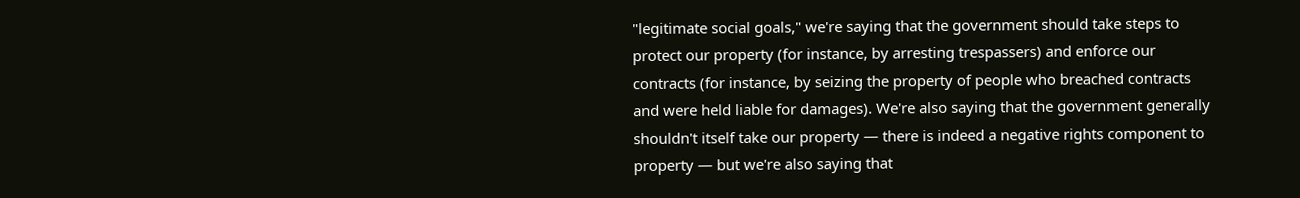"legitimate social goals," we're saying that the government should take steps to protect our property (for instance, by arresting trespassers) and enforce our contracts (for instance, by seizing the property of people who breached contracts and were held liable for damages). We're also saying that the government generally shouldn't itself take our property — there is indeed a negative rights component to property — but we're also saying that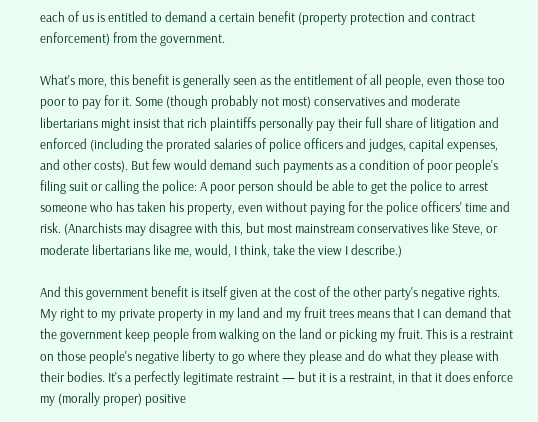each of us is entitled to demand a certain benefit (property protection and contract enforcement) from the government.

What's more, this benefit is generally seen as the entitlement of all people, even those too poor to pay for it. Some (though probably not most) conservatives and moderate libertarians might insist that rich plaintiffs personally pay their full share of litigation and enforced (including the prorated salaries of police officers and judges, capital expenses, and other costs). But few would demand such payments as a condition of poor people's filing suit or calling the police: A poor person should be able to get the police to arrest someone who has taken his property, even without paying for the police officers' time and risk. (Anarchists may disagree with this, but most mainstream conservatives like Steve, or moderate libertarians like me, would, I think, take the view I describe.)

And this government benefit is itself given at the cost of the other party's negative rights. My right to my private property in my land and my fruit trees means that I can demand that the government keep people from walking on the land or picking my fruit. This is a restraint on those people's negative liberty to go where they please and do what they please with their bodies. It's a perfectly legitimate restraint — but it is a restraint, in that it does enforce my (morally proper) positive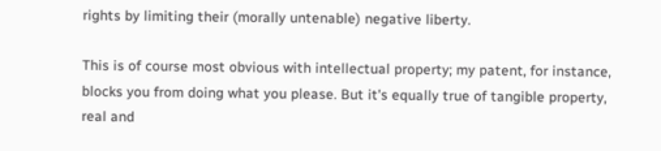rights by limiting their (morally untenable) negative liberty.

This is of course most obvious with intellectual property; my patent, for instance, blocks you from doing what you please. But it's equally true of tangible property, real and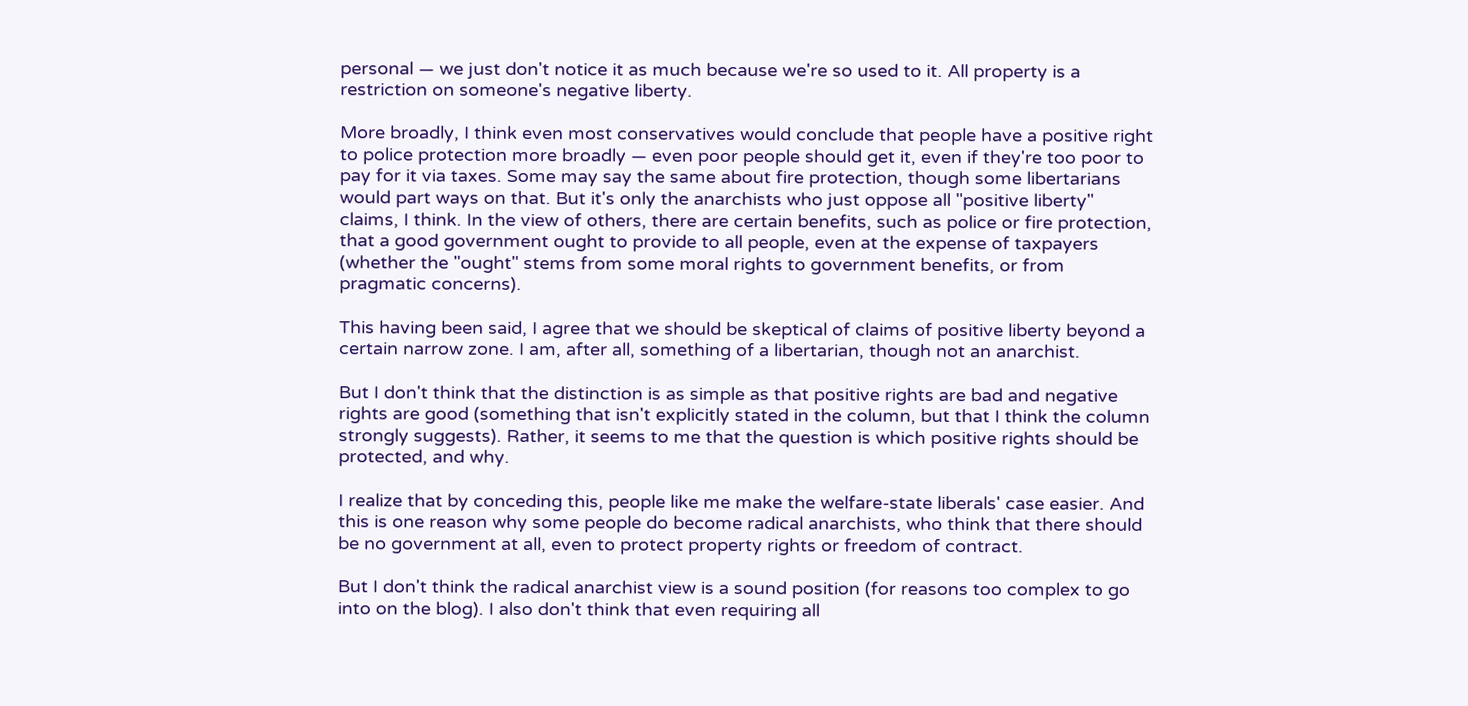personal — we just don't notice it as much because we're so used to it. All property is a restriction on someone's negative liberty.

More broadly, I think even most conservatives would conclude that people have a positive right to police protection more broadly — even poor people should get it, even if they're too poor to pay for it via taxes. Some may say the same about fire protection, though some libertarians would part ways on that. But it's only the anarchists who just oppose all "positive liberty" claims, I think. In the view of others, there are certain benefits, such as police or fire protection, that a good government ought to provide to all people, even at the expense of taxpayers (whether the "ought" stems from some moral rights to government benefits, or from pragmatic concerns).

This having been said, I agree that we should be skeptical of claims of positive liberty beyond a certain narrow zone. I am, after all, something of a libertarian, though not an anarchist.

But I don't think that the distinction is as simple as that positive rights are bad and negative rights are good (something that isn't explicitly stated in the column, but that I think the column strongly suggests). Rather, it seems to me that the question is which positive rights should be protected, and why.

I realize that by conceding this, people like me make the welfare-state liberals' case easier. And this is one reason why some people do become radical anarchists, who think that there should be no government at all, even to protect property rights or freedom of contract.

But I don't think the radical anarchist view is a sound position (for reasons too complex to go into on the blog). I also don't think that even requiring all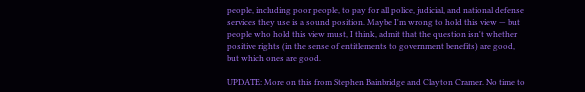people, including poor people, to pay for all police, judicial, and national defense services they use is a sound position. Maybe I'm wrong to hold this view — but people who hold this view must, I think, admit that the question isn't whether positive rights (in the sense of entitlements to government benefits) are good, but which ones are good.

UPDATE: More on this from Stephen Bainbridge and Clayton Cramer. No time to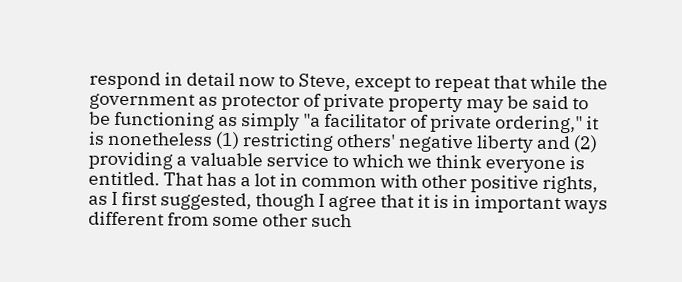respond in detail now to Steve, except to repeat that while the government as protector of private property may be said to be functioning as simply "a facilitator of private ordering," it is nonetheless (1) restricting others' negative liberty and (2) providing a valuable service to which we think everyone is entitled. That has a lot in common with other positive rights, as I first suggested, though I agree that it is in important ways different from some other such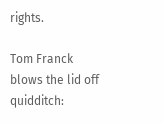rights.

Tom Franck blows the lid off quidditch: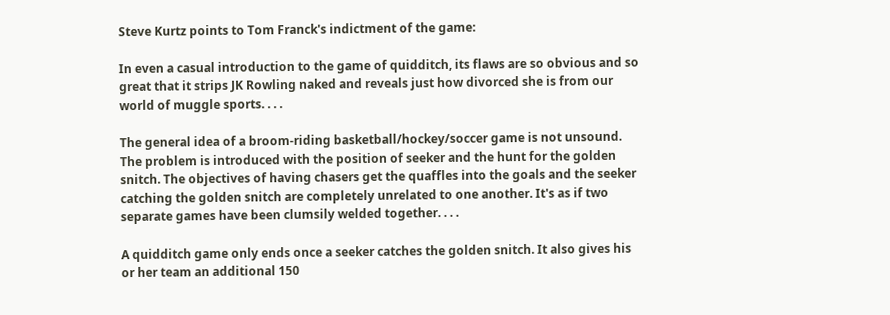Steve Kurtz points to Tom Franck's indictment of the game:

In even a casual introduction to the game of quidditch, its flaws are so obvious and so great that it strips JK Rowling naked and reveals just how divorced she is from our world of muggle sports. . . .

The general idea of a broom-riding basketball/hockey/soccer game is not unsound. The problem is introduced with the position of seeker and the hunt for the golden snitch. The objectives of having chasers get the quaffles into the goals and the seeker catching the golden snitch are completely unrelated to one another. It's as if two separate games have been clumsily welded together. . . .

A quidditch game only ends once a seeker catches the golden snitch. It also gives his or her team an additional 150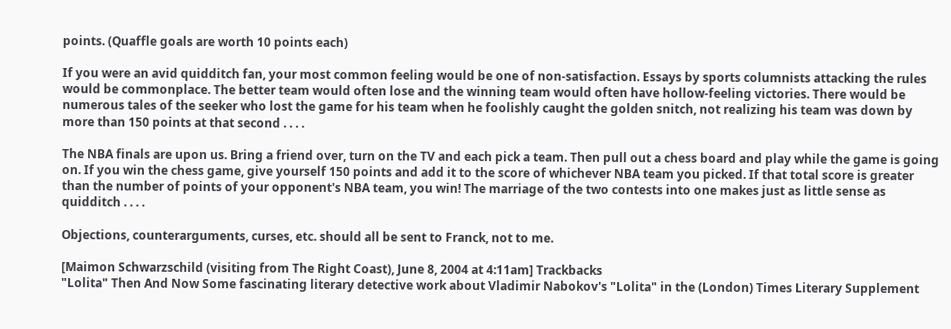points. (Quaffle goals are worth 10 points each)

If you were an avid quidditch fan, your most common feeling would be one of non-satisfaction. Essays by sports columnists attacking the rules would be commonplace. The better team would often lose and the winning team would often have hollow-feeling victories. There would be numerous tales of the seeker who lost the game for his team when he foolishly caught the golden snitch, not realizing his team was down by more than 150 points at that second . . . .

The NBA finals are upon us. Bring a friend over, turn on the TV and each pick a team. Then pull out a chess board and play while the game is going on. If you win the chess game, give yourself 150 points and add it to the score of whichever NBA team you picked. If that total score is greater than the number of points of your opponent's NBA team, you win! The marriage of the two contests into one makes just as little sense as quidditch . . . .

Objections, counterarguments, curses, etc. should all be sent to Franck, not to me.

[Maimon Schwarzschild (visiting from The Right Coast), June 8, 2004 at 4:11am] Trackbacks
"Lolita" Then And Now Some fascinating literary detective work about Vladimir Nabokov's "Lolita" in the (London) Times Literary Supplement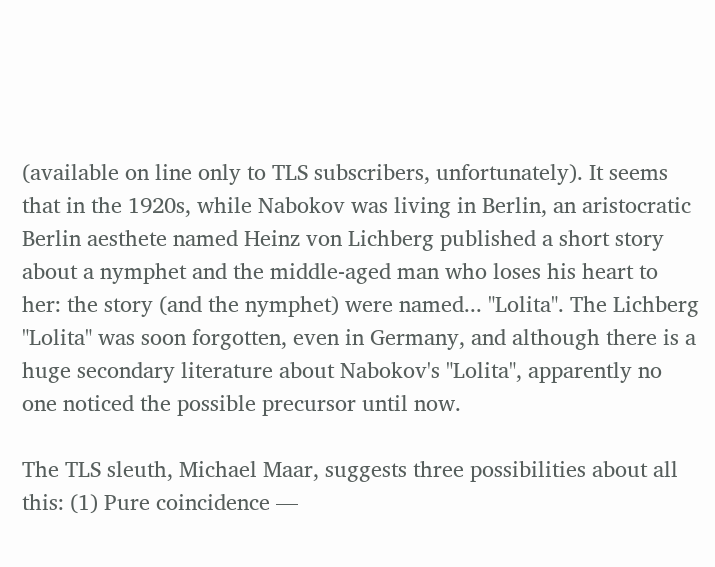(available on line only to TLS subscribers, unfortunately). It seems that in the 1920s, while Nabokov was living in Berlin, an aristocratic Berlin aesthete named Heinz von Lichberg published a short story about a nymphet and the middle-aged man who loses his heart to her: the story (and the nymphet) were named... "Lolita". The Lichberg "Lolita" was soon forgotten, even in Germany, and although there is a huge secondary literature about Nabokov's "Lolita", apparently no one noticed the possible precursor until now.

The TLS sleuth, Michael Maar, suggests three possibilities about all this: (1) Pure coincidence —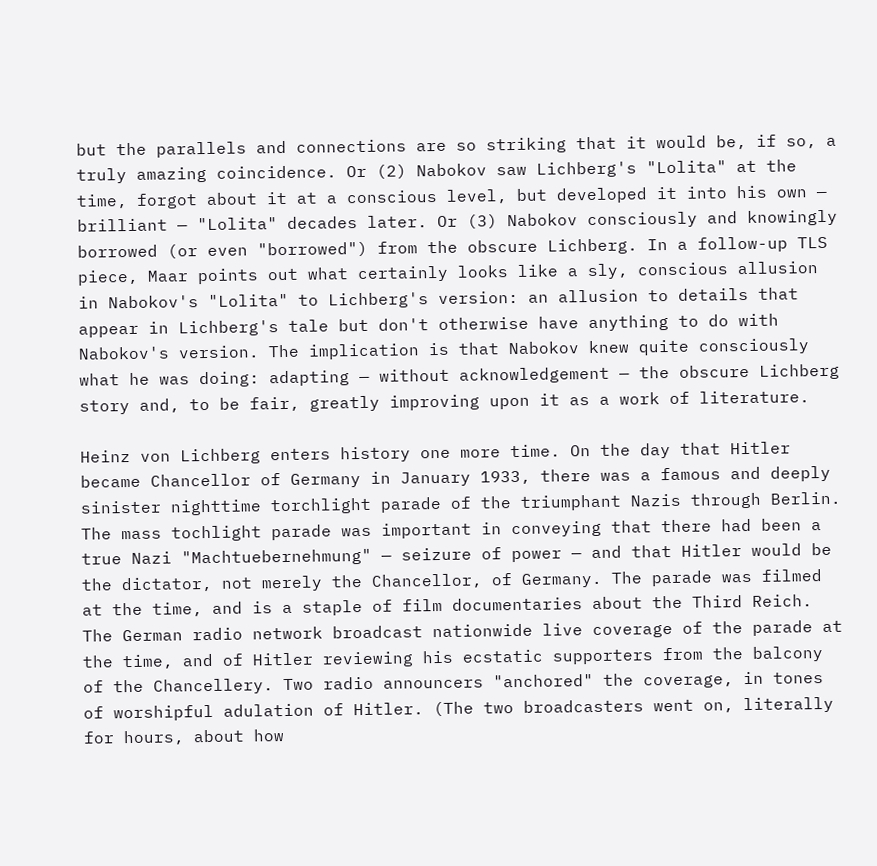but the parallels and connections are so striking that it would be, if so, a truly amazing coincidence. Or (2) Nabokov saw Lichberg's "Lolita" at the time, forgot about it at a conscious level, but developed it into his own — brilliant — "Lolita" decades later. Or (3) Nabokov consciously and knowingly borrowed (or even "borrowed") from the obscure Lichberg. In a follow-up TLS piece, Maar points out what certainly looks like a sly, conscious allusion in Nabokov's "Lolita" to Lichberg's version: an allusion to details that appear in Lichberg's tale but don't otherwise have anything to do with Nabokov's version. The implication is that Nabokov knew quite consciously what he was doing: adapting — without acknowledgement — the obscure Lichberg story and, to be fair, greatly improving upon it as a work of literature.

Heinz von Lichberg enters history one more time. On the day that Hitler became Chancellor of Germany in January 1933, there was a famous and deeply sinister nighttime torchlight parade of the triumphant Nazis through Berlin. The mass tochlight parade was important in conveying that there had been a true Nazi "Machtuebernehmung" — seizure of power — and that Hitler would be the dictator, not merely the Chancellor, of Germany. The parade was filmed at the time, and is a staple of film documentaries about the Third Reich. The German radio network broadcast nationwide live coverage of the parade at the time, and of Hitler reviewing his ecstatic supporters from the balcony of the Chancellery. Two radio announcers "anchored" the coverage, in tones of worshipful adulation of Hitler. (The two broadcasters went on, literally for hours, about how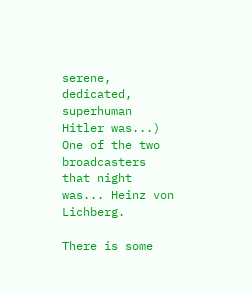serene, dedicated, superhuman Hitler was...) One of the two broadcasters that night was... Heinz von Lichberg.

There is some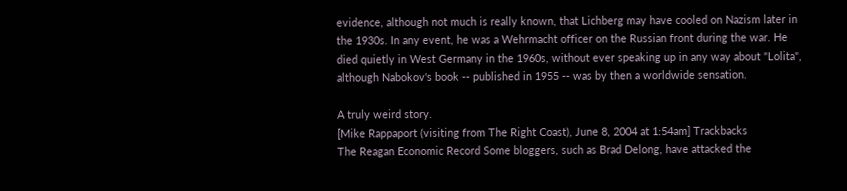evidence, although not much is really known, that Lichberg may have cooled on Nazism later in the 1930s. In any event, he was a Wehrmacht officer on the Russian front during the war. He died quietly in West Germany in the 1960s, without ever speaking up in any way about "Lolita", although Nabokov's book -- published in 1955 -- was by then a worldwide sensation.

A truly weird story.
[Mike Rappaport (visiting from The Right Coast), June 8, 2004 at 1:54am] Trackbacks
The Reagan Economic Record Some bloggers, such as Brad Delong, have attacked the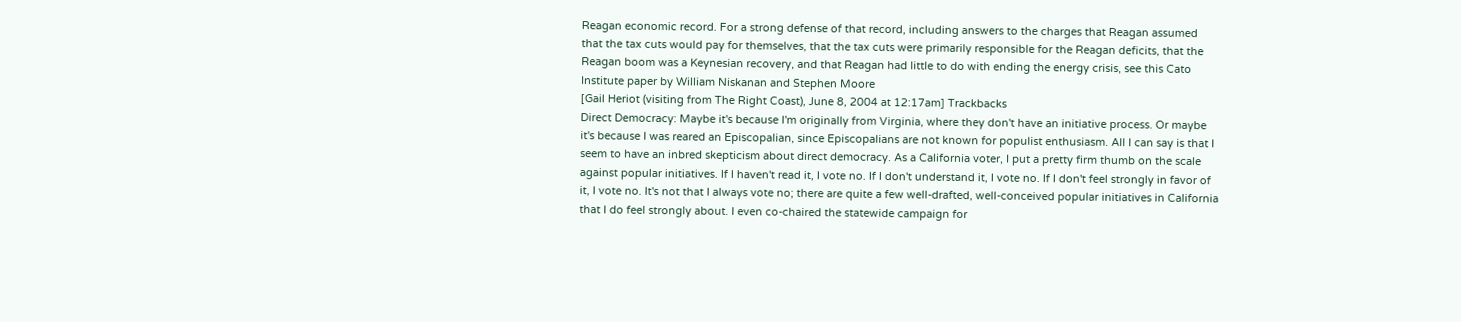Reagan economic record. For a strong defense of that record, including answers to the charges that Reagan assumed that the tax cuts would pay for themselves, that the tax cuts were primarily responsible for the Reagan deficits, that the Reagan boom was a Keynesian recovery, and that Reagan had little to do with ending the energy crisis, see this Cato Institute paper by William Niskanan and Stephen Moore
[Gail Heriot (visiting from The Right Coast), June 8, 2004 at 12:17am] Trackbacks
Direct Democracy: Maybe it's because I'm originally from Virginia, where they don't have an initiative process. Or maybe it's because I was reared an Episcopalian, since Episcopalians are not known for populist enthusiasm. All I can say is that I seem to have an inbred skepticism about direct democracy. As a California voter, I put a pretty firm thumb on the scale against popular initiatives. If I haven't read it, I vote no. If I don't understand it, I vote no. If I don't feel strongly in favor of it, I vote no. It's not that I always vote no; there are quite a few well-drafted, well-conceived popular initiatives in California that I do feel strongly about. I even co-chaired the statewide campaign for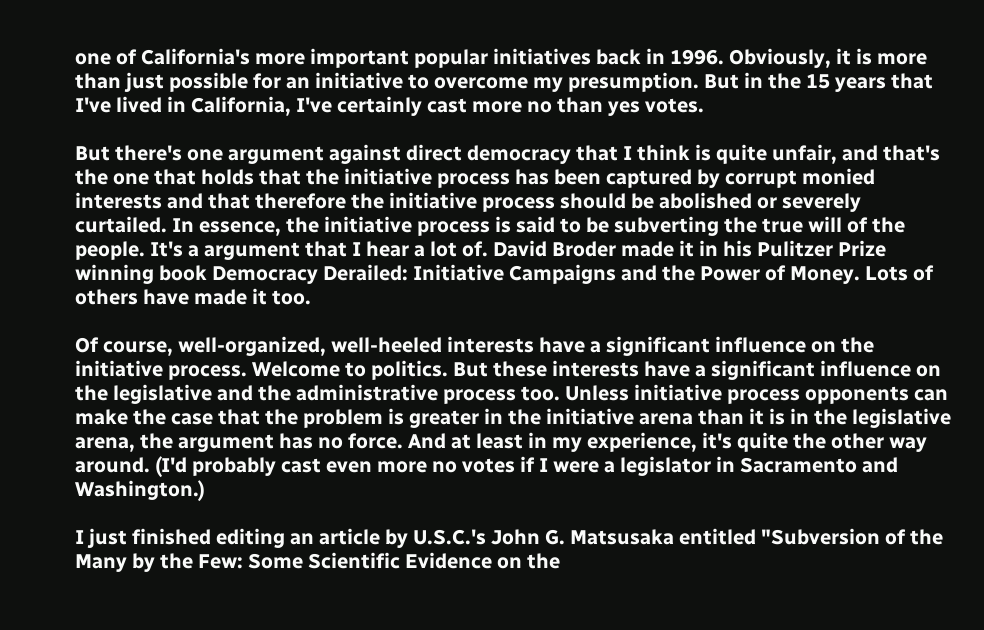one of California's more important popular initiatives back in 1996. Obviously, it is more than just possible for an initiative to overcome my presumption. But in the 15 years that I've lived in California, I've certainly cast more no than yes votes.

But there's one argument against direct democracy that I think is quite unfair, and that's the one that holds that the initiative process has been captured by corrupt monied interests and that therefore the initiative process should be abolished or severely curtailed. In essence, the initiative process is said to be subverting the true will of the people. It's a argument that I hear a lot of. David Broder made it in his Pulitzer Prize winning book Democracy Derailed: Initiative Campaigns and the Power of Money. Lots of others have made it too.

Of course, well-organized, well-heeled interests have a significant influence on the initiative process. Welcome to politics. But these interests have a significant influence on the legislative and the administrative process too. Unless initiative process opponents can make the case that the problem is greater in the initiative arena than it is in the legislative arena, the argument has no force. And at least in my experience, it's quite the other way around. (I'd probably cast even more no votes if I were a legislator in Sacramento and Washington.)

I just finished editing an article by U.S.C.'s John G. Matsusaka entitled "Subversion of the Many by the Few: Some Scientific Evidence on the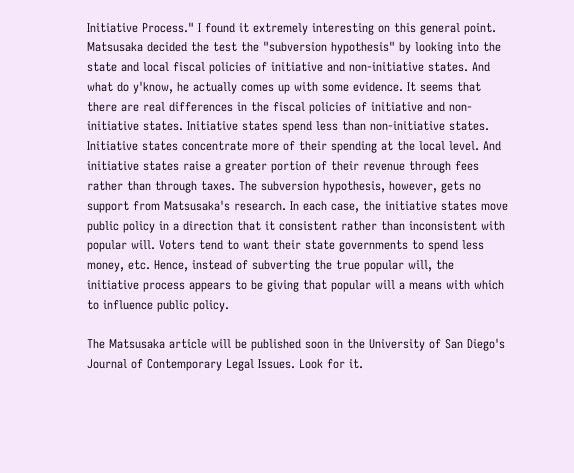Initiative Process." I found it extremely interesting on this general point. Matsusaka decided the test the "subversion hypothesis" by looking into the state and local fiscal policies of initiative and non-initiative states. And what do y'know, he actually comes up with some evidence. It seems that there are real differences in the fiscal policies of initiative and non-initiative states. Initiative states spend less than non-initiative states. Initiative states concentrate more of their spending at the local level. And initiative states raise a greater portion of their revenue through fees rather than through taxes. The subversion hypothesis, however, gets no support from Matsusaka's research. In each case, the initiative states move public policy in a direction that it consistent rather than inconsistent with popular will. Voters tend to want their state governments to spend less money, etc. Hence, instead of subverting the true popular will, the initiative process appears to be giving that popular will a means with which to influence public policy.

The Matsusaka article will be published soon in the University of San Diego's Journal of Contemporary Legal Issues. Look for it.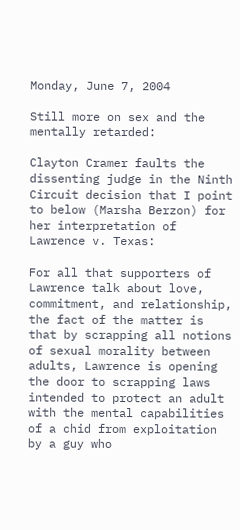Monday, June 7, 2004

Still more on sex and the mentally retarded:

Clayton Cramer faults the dissenting judge in the Ninth Circuit decision that I point to below (Marsha Berzon) for her interpretation of Lawrence v. Texas:

For all that supporters of Lawrence talk about love, commitment, and relationship, the fact of the matter is that by scrapping all notions of sexual morality between adults, Lawrence is opening the door to scrapping laws intended to protect an adult with the mental capabilities of a chid from exploitation by a guy who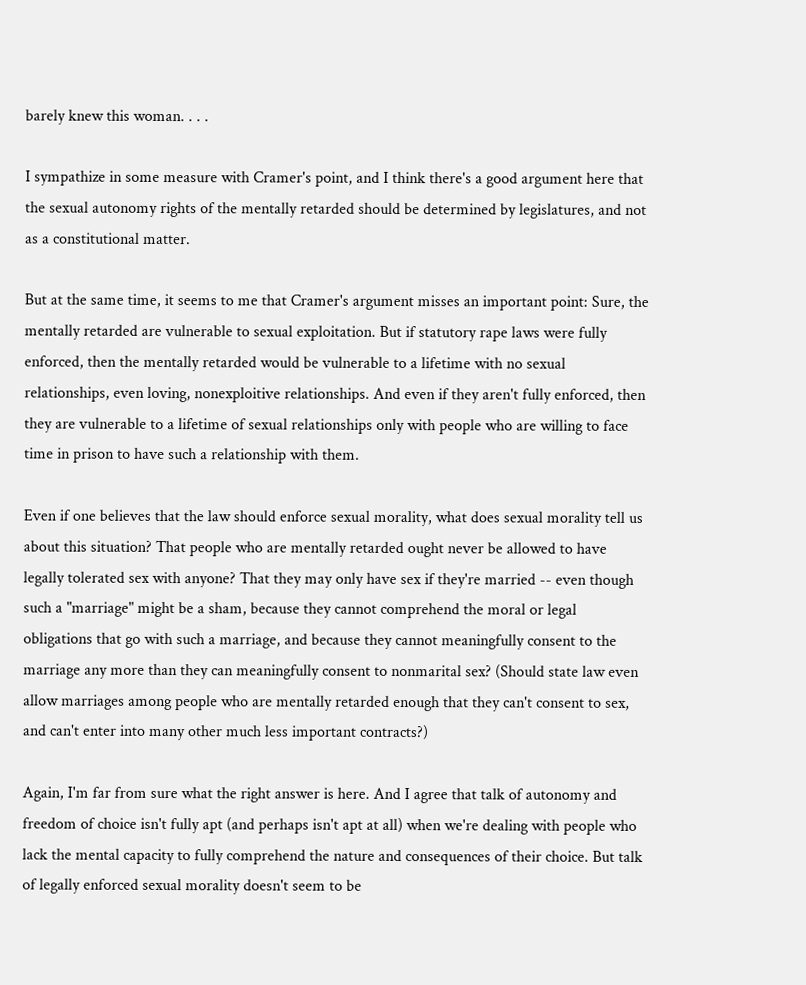barely knew this woman. . . .

I sympathize in some measure with Cramer's point, and I think there's a good argument here that the sexual autonomy rights of the mentally retarded should be determined by legislatures, and not as a constitutional matter.

But at the same time, it seems to me that Cramer's argument misses an important point: Sure, the mentally retarded are vulnerable to sexual exploitation. But if statutory rape laws were fully enforced, then the mentally retarded would be vulnerable to a lifetime with no sexual relationships, even loving, nonexploitive relationships. And even if they aren't fully enforced, then they are vulnerable to a lifetime of sexual relationships only with people who are willing to face time in prison to have such a relationship with them.

Even if one believes that the law should enforce sexual morality, what does sexual morality tell us about this situation? That people who are mentally retarded ought never be allowed to have legally tolerated sex with anyone? That they may only have sex if they're married -- even though such a "marriage" might be a sham, because they cannot comprehend the moral or legal obligations that go with such a marriage, and because they cannot meaningfully consent to the marriage any more than they can meaningfully consent to nonmarital sex? (Should state law even allow marriages among people who are mentally retarded enough that they can't consent to sex, and can't enter into many other much less important contracts?)

Again, I'm far from sure what the right answer is here. And I agree that talk of autonomy and freedom of choice isn't fully apt (and perhaps isn't apt at all) when we're dealing with people who lack the mental capacity to fully comprehend the nature and consequences of their choice. But talk of legally enforced sexual morality doesn't seem to be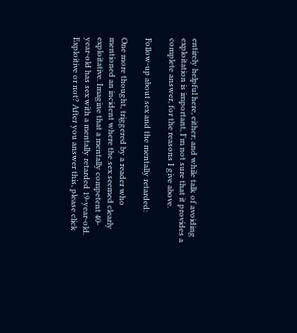entirely helpful here, either; and while talk of avoiding exploitation is important, I'm not sure that it provides a complete answer, for the reasons I give above.

Follow-up about sex and the mentally retarded:

One more thought, triggered by a reader who mentioned an incident where the sex seemed clearly exploitative. Imagine that a mentally competent 40-year-old has sex with a mentally retarded 19-year-old. Exploitive or not? After you answer this, please click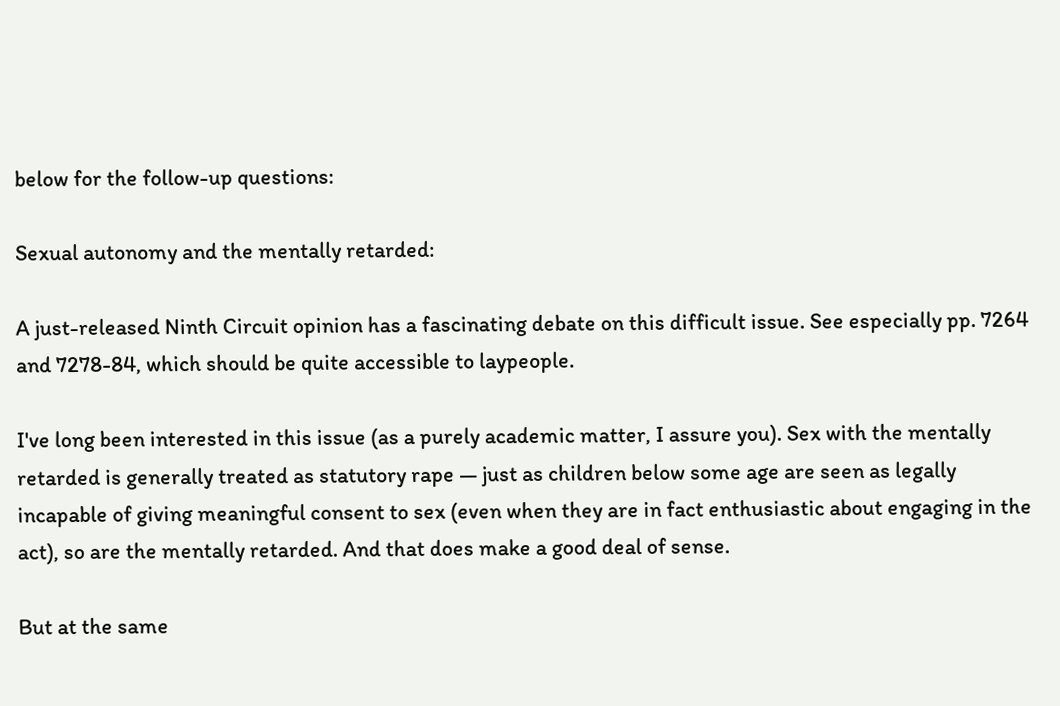below for the follow-up questions:

Sexual autonomy and the mentally retarded:

A just-released Ninth Circuit opinion has a fascinating debate on this difficult issue. See especially pp. 7264 and 7278-84, which should be quite accessible to laypeople.

I've long been interested in this issue (as a purely academic matter, I assure you). Sex with the mentally retarded is generally treated as statutory rape — just as children below some age are seen as legally incapable of giving meaningful consent to sex (even when they are in fact enthusiastic about engaging in the act), so are the mentally retarded. And that does make a good deal of sense.

But at the same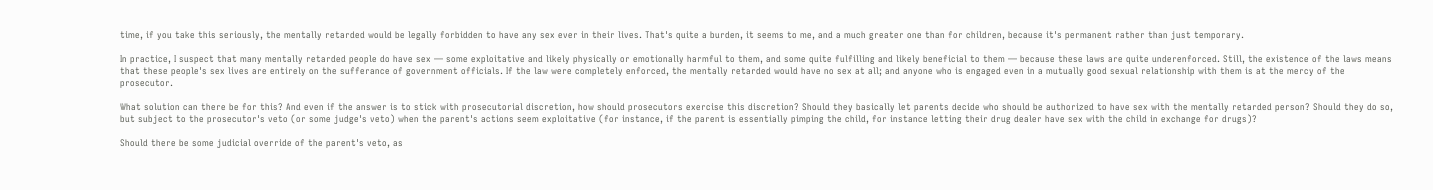time, if you take this seriously, the mentally retarded would be legally forbidden to have any sex ever in their lives. That's quite a burden, it seems to me, and a much greater one than for children, because it's permanent rather than just temporary.

In practice, I suspect that many mentally retarded people do have sex — some exploitative and likely physically or emotionally harmful to them, and some quite fulfilling and likely beneficial to them — because these laws are quite underenforced. Still, the existence of the laws means that these people's sex lives are entirely on the sufferance of government officials. If the law were completely enforced, the mentally retarded would have no sex at all; and anyone who is engaged even in a mutually good sexual relationship with them is at the mercy of the prosecutor.

What solution can there be for this? And even if the answer is to stick with prosecutorial discretion, how should prosecutors exercise this discretion? Should they basically let parents decide who should be authorized to have sex with the mentally retarded person? Should they do so, but subject to the prosecutor's veto (or some judge's veto) when the parent's actions seem exploitative (for instance, if the parent is essentially pimping the child, for instance letting their drug dealer have sex with the child in exchange for drugs)?

Should there be some judicial override of the parent's veto, as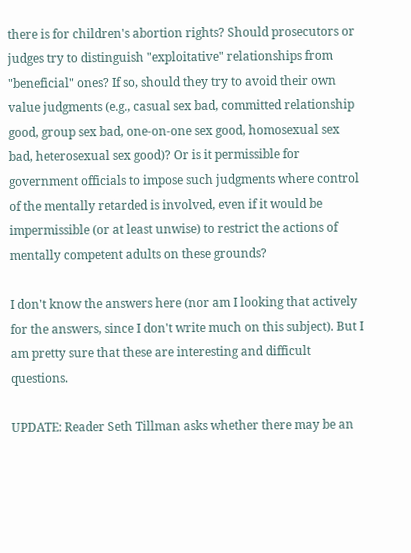there is for children's abortion rights? Should prosecutors or judges try to distinguish "exploitative" relationships from "beneficial" ones? If so, should they try to avoid their own value judgments (e.g., casual sex bad, committed relationship good, group sex bad, one-on-one sex good, homosexual sex bad, heterosexual sex good)? Or is it permissible for government officials to impose such judgments where control of the mentally retarded is involved, even if it would be impermissible (or at least unwise) to restrict the actions of mentally competent adults on these grounds?

I don't know the answers here (nor am I looking that actively for the answers, since I don't write much on this subject). But I am pretty sure that these are interesting and difficult questions.

UPDATE: Reader Seth Tillman asks whether there may be an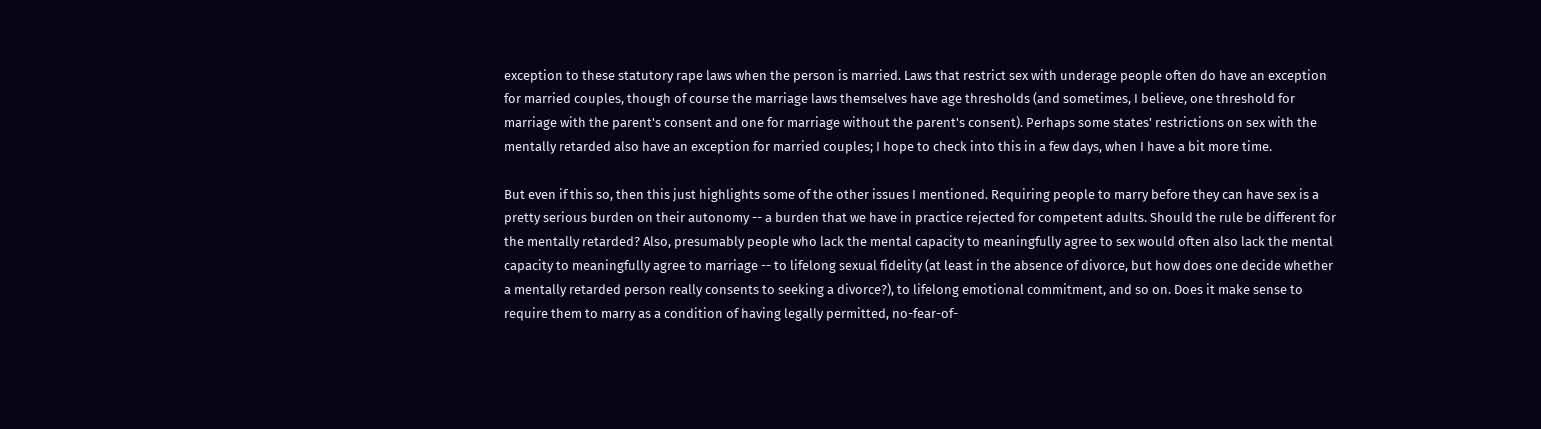exception to these statutory rape laws when the person is married. Laws that restrict sex with underage people often do have an exception for married couples, though of course the marriage laws themselves have age thresholds (and sometimes, I believe, one threshold for marriage with the parent's consent and one for marriage without the parent's consent). Perhaps some states' restrictions on sex with the mentally retarded also have an exception for married couples; I hope to check into this in a few days, when I have a bit more time.

But even if this so, then this just highlights some of the other issues I mentioned. Requiring people to marry before they can have sex is a pretty serious burden on their autonomy -- a burden that we have in practice rejected for competent adults. Should the rule be different for the mentally retarded? Also, presumably people who lack the mental capacity to meaningfully agree to sex would often also lack the mental capacity to meaningfully agree to marriage -- to lifelong sexual fidelity (at least in the absence of divorce, but how does one decide whether a mentally retarded person really consents to seeking a divorce?), to lifelong emotional commitment, and so on. Does it make sense to require them to marry as a condition of having legally permitted, no-fear-of-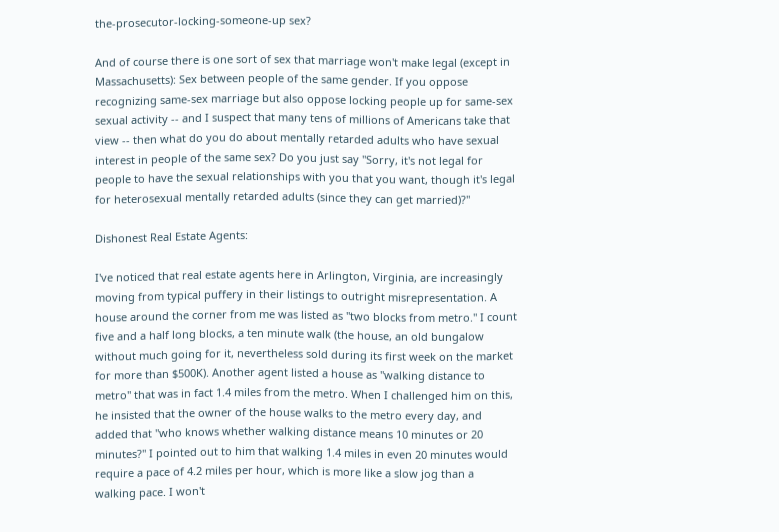the-prosecutor-locking-someone-up sex?

And of course there is one sort of sex that marriage won't make legal (except in Massachusetts): Sex between people of the same gender. If you oppose recognizing same-sex marriage but also oppose locking people up for same-sex sexual activity -- and I suspect that many tens of millions of Americans take that view -- then what do you do about mentally retarded adults who have sexual interest in people of the same sex? Do you just say "Sorry, it's not legal for people to have the sexual relationships with you that you want, though it's legal for heterosexual mentally retarded adults (since they can get married)?"

Dishonest Real Estate Agents:

I've noticed that real estate agents here in Arlington, Virginia, are increasingly moving from typical puffery in their listings to outright misrepresentation. A house around the corner from me was listed as "two blocks from metro." I count five and a half long blocks, a ten minute walk (the house, an old bungalow without much going for it, nevertheless sold during its first week on the market for more than $500K). Another agent listed a house as "walking distance to metro" that was in fact 1.4 miles from the metro. When I challenged him on this, he insisted that the owner of the house walks to the metro every day, and added that "who knows whether walking distance means 10 minutes or 20 minutes?" I pointed out to him that walking 1.4 miles in even 20 minutes would require a pace of 4.2 miles per hour, which is more like a slow jog than a walking pace. I won't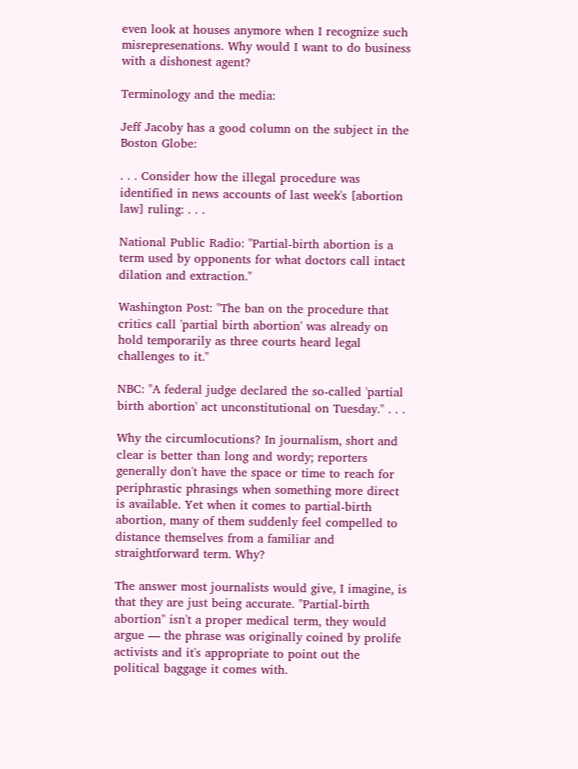even look at houses anymore when I recognize such misrepresenations. Why would I want to do business with a dishonest agent?

Terminology and the media:

Jeff Jacoby has a good column on the subject in the Boston Globe:

. . . Consider how the illegal procedure was identified in news accounts of last week's [abortion law] ruling: . . .

National Public Radio: "Partial-birth abortion is a term used by opponents for what doctors call intact dilation and extraction."

Washington Post: "The ban on the procedure that critics call 'partial birth abortion' was already on hold temporarily as three courts heard legal challenges to it."

NBC: "A federal judge declared the so-called 'partial birth abortion' act unconstitutional on Tuesday." . . .

Why the circumlocutions? In journalism, short and clear is better than long and wordy; reporters generally don't have the space or time to reach for periphrastic phrasings when something more direct is available. Yet when it comes to partial-birth abortion, many of them suddenly feel compelled to distance themselves from a familiar and straightforward term. Why?

The answer most journalists would give, I imagine, is that they are just being accurate. "Partial-birth abortion" isn't a proper medical term, they would argue — the phrase was originally coined by prolife activists and it's appropriate to point out the political baggage it comes with.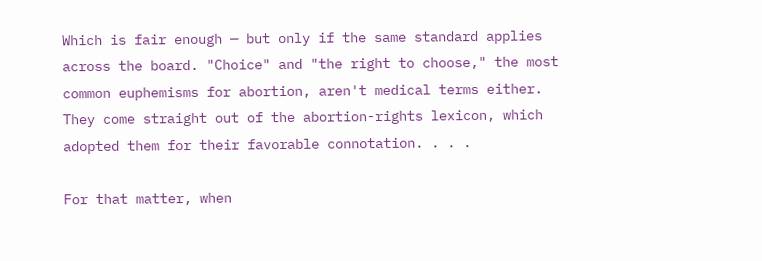Which is fair enough — but only if the same standard applies across the board. "Choice" and "the right to choose," the most common euphemisms for abortion, aren't medical terms either. They come straight out of the abortion-rights lexicon, which adopted them for their favorable connotation. . . .

For that matter, when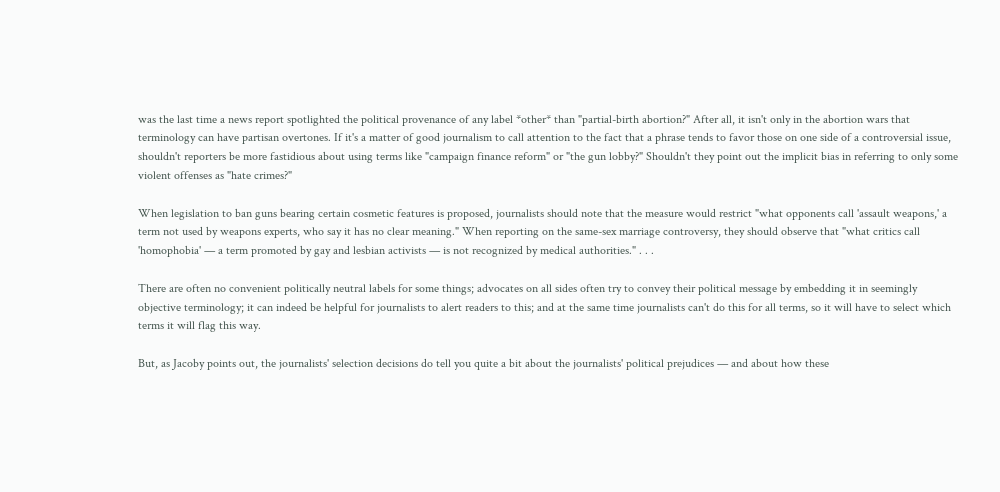was the last time a news report spotlighted the political provenance of any label *other* than "partial-birth abortion?" After all, it isn't only in the abortion wars that terminology can have partisan overtones. If it's a matter of good journalism to call attention to the fact that a phrase tends to favor those on one side of a controversial issue, shouldn't reporters be more fastidious about using terms like "campaign finance reform" or "the gun lobby?" Shouldn't they point out the implicit bias in referring to only some violent offenses as "hate crimes?"

When legislation to ban guns bearing certain cosmetic features is proposed, journalists should note that the measure would restrict "what opponents call 'assault weapons,' a term not used by weapons experts, who say it has no clear meaning." When reporting on the same-sex marriage controversy, they should observe that "what critics call 'homophobia' — a term promoted by gay and lesbian activists — is not recognized by medical authorities." . . .

There are often no convenient politically neutral labels for some things; advocates on all sides often try to convey their political message by embedding it in seemingly objective terminology; it can indeed be helpful for journalists to alert readers to this; and at the same time journalists can't do this for all terms, so it will have to select which terms it will flag this way.

But, as Jacoby points out, the journalists' selection decisions do tell you quite a bit about the journalists' political prejudices — and about how these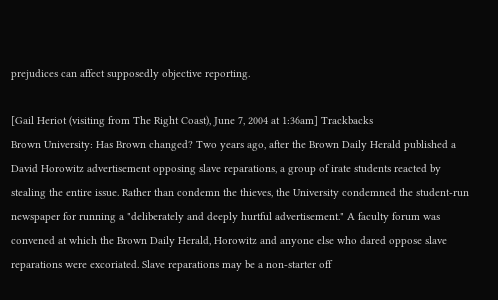prejudices can affect supposedly objective reporting.

[Gail Heriot (visiting from The Right Coast), June 7, 2004 at 1:36am] Trackbacks
Brown University: Has Brown changed? Two years ago, after the Brown Daily Herald published a David Horowitz advertisement opposing slave reparations, a group of irate students reacted by stealing the entire issue. Rather than condemn the thieves, the University condemned the student-run newspaper for running a "deliberately and deeply hurtful advertisement." A faculty forum was convened at which the Brown Daily Herald, Horowitz and anyone else who dared oppose slave reparations were excoriated. Slave reparations may be a non-starter off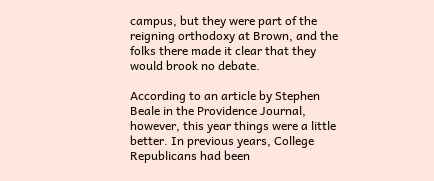campus, but they were part of the reigning orthodoxy at Brown, and the folks there made it clear that they would brook no debate.

According to an article by Stephen Beale in the Providence Journal, however, this year things were a little better. In previous years, College Republicans had been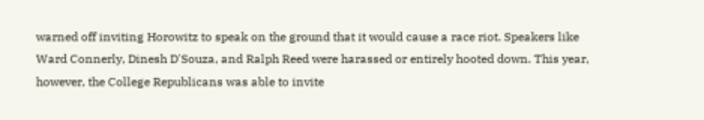warned off inviting Horowitz to speak on the ground that it would cause a race riot. Speakers like Ward Connerly, Dinesh D'Souza, and Ralph Reed were harassed or entirely hooted down. This year, however, the College Republicans was able to invite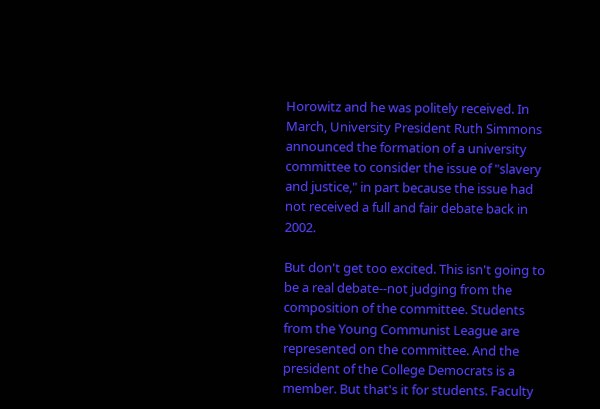Horowitz and he was politely received. In March, University President Ruth Simmons announced the formation of a university committee to consider the issue of "slavery and justice," in part because the issue had not received a full and fair debate back in 2002.

But don't get too excited. This isn't going to be a real debate--not judging from the composition of the committee. Students from the Young Communist League are represented on the committee. And the president of the College Democrats is a member. But that's it for students. Faculty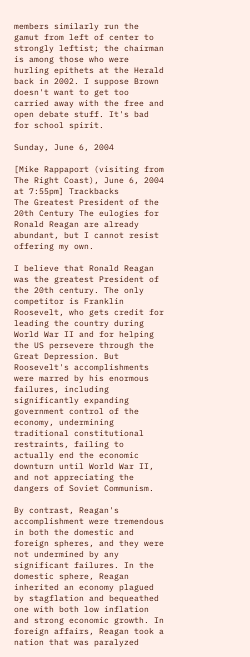members similarly run the gamut from left of center to strongly leftist; the chairman is among those who were hurling epithets at the Herald back in 2002. I suppose Brown doesn't want to get too carried away with the free and open debate stuff. It's bad for school spirit.

Sunday, June 6, 2004

[Mike Rappaport (visiting from The Right Coast), June 6, 2004 at 7:55pm] Trackbacks
The Greatest President of the 20th Century The eulogies for Ronald Reagan are already abundant, but I cannot resist offering my own.

I believe that Ronald Reagan was the greatest President of the 20th century. The only competitor is Franklin Roosevelt, who gets credit for leading the country during World War II and for helping the US persevere through the Great Depression. But Roosevelt's accomplishments were marred by his enormous failures, including significantly expanding government control of the economy, undermining traditional constitutional restraints, failing to actually end the economic downturn until World War II, and not appreciating the dangers of Soviet Communism.

By contrast, Reagan's accomplishment were tremendous in both the domestic and foreign spheres, and they were not undermined by any significant failures. In the domestic sphere, Reagan inherited an economy plagued by stagflation and bequeathed one with both low inflation and strong economic growth. In foreign affairs, Reagan took a nation that was paralyzed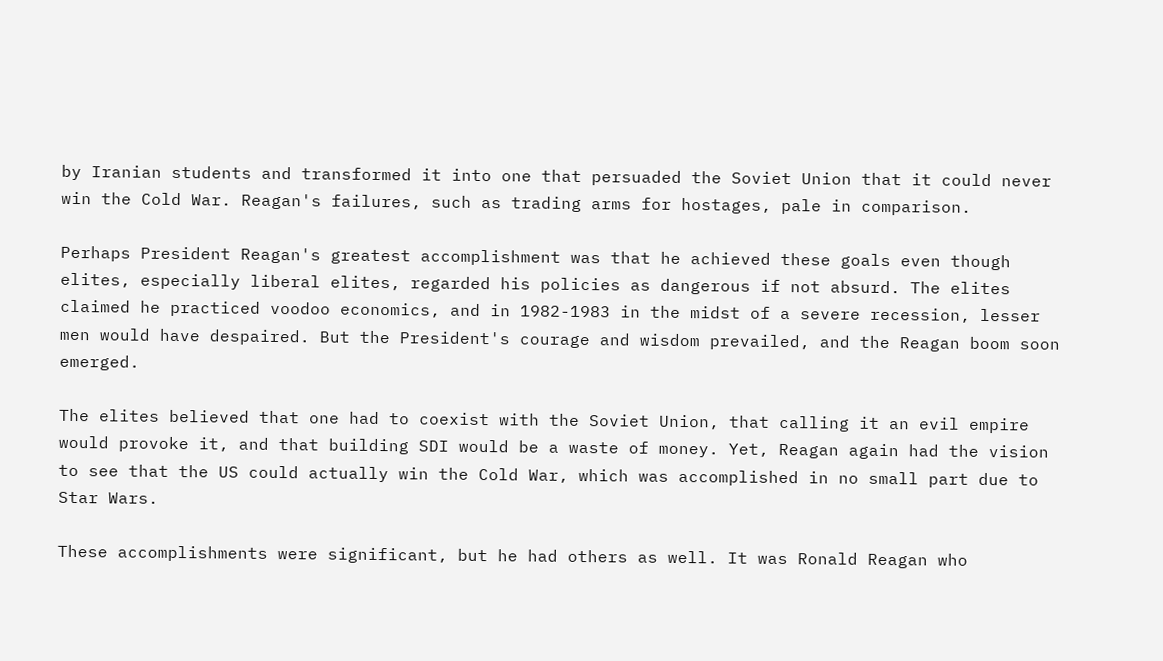by Iranian students and transformed it into one that persuaded the Soviet Union that it could never win the Cold War. Reagan's failures, such as trading arms for hostages, pale in comparison.

Perhaps President Reagan's greatest accomplishment was that he achieved these goals even though elites, especially liberal elites, regarded his policies as dangerous if not absurd. The elites claimed he practiced voodoo economics, and in 1982-1983 in the midst of a severe recession, lesser men would have despaired. But the President's courage and wisdom prevailed, and the Reagan boom soon emerged.

The elites believed that one had to coexist with the Soviet Union, that calling it an evil empire would provoke it, and that building SDI would be a waste of money. Yet, Reagan again had the vision to see that the US could actually win the Cold War, which was accomplished in no small part due to Star Wars.

These accomplishments were significant, but he had others as well. It was Ronald Reagan who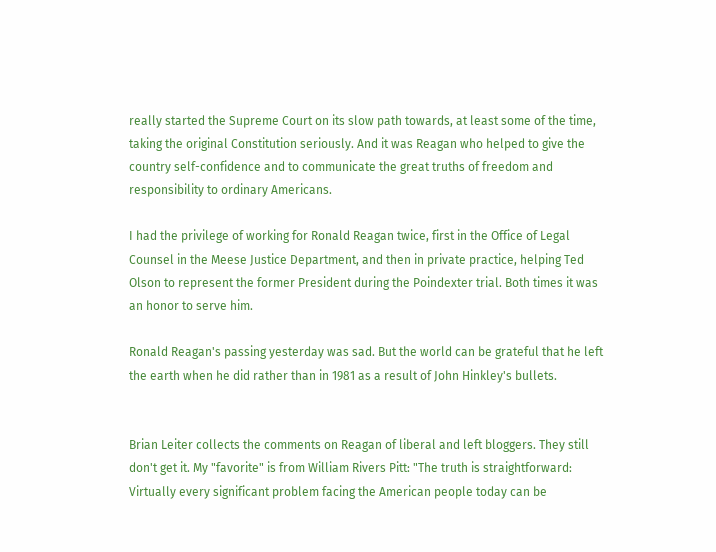really started the Supreme Court on its slow path towards, at least some of the time, taking the original Constitution seriously. And it was Reagan who helped to give the country self-confidence and to communicate the great truths of freedom and responsibility to ordinary Americans.

I had the privilege of working for Ronald Reagan twice, first in the Office of Legal Counsel in the Meese Justice Department, and then in private practice, helping Ted Olson to represent the former President during the Poindexter trial. Both times it was an honor to serve him.

Ronald Reagan's passing yesterday was sad. But the world can be grateful that he left the earth when he did rather than in 1981 as a result of John Hinkley's bullets.


Brian Leiter collects the comments on Reagan of liberal and left bloggers. They still don't get it. My "favorite" is from William Rivers Pitt: "The truth is straightforward: Virtually every significant problem facing the American people today can be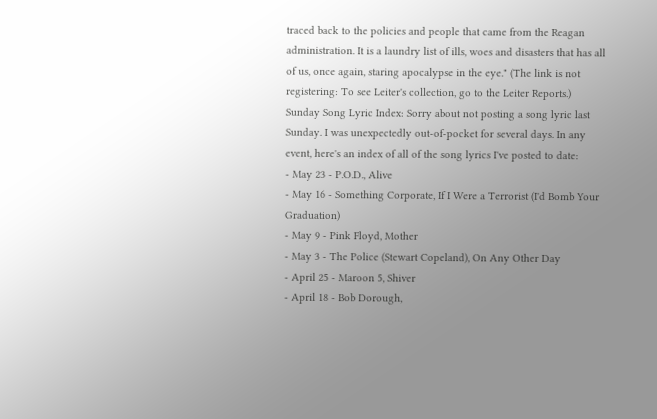traced back to the policies and people that came from the Reagan administration. It is a laundry list of ills, woes and disasters that has all of us, once again, staring apocalypse in the eye." (The link is not registering: To see Leiter's collection, go to the Leiter Reports.)
Sunday Song Lyric Index: Sorry about not posting a song lyric last Sunday. I was unexpectedly out-of-pocket for several days. In any event, here's an index of all of the song lyrics I've posted to date:
- May 23 - P.O.D., Alive
- May 16 - Something Corporate, If I Were a Terrorist (I'd Bomb Your Graduation)
- May 9 - Pink Floyd, Mother
- May 3 - The Police (Stewart Copeland), On Any Other Day
- April 25 - Maroon 5, Shiver
- April 18 - Bob Dorough,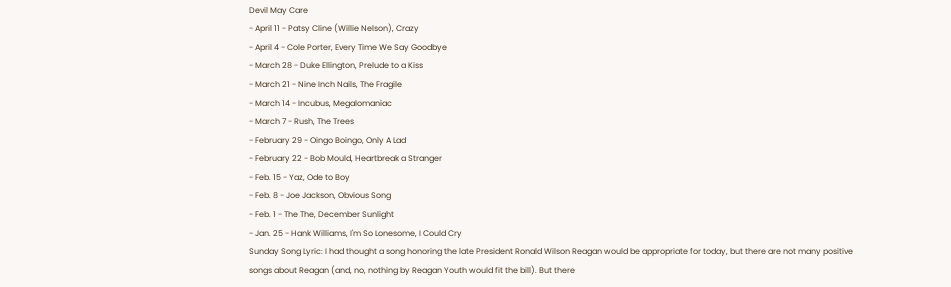Devil May Care
- April 11 - Patsy Cline (Willie Nelson), Crazy
- April 4 - Cole Porter, Every Time We Say Goodbye
- March 28 - Duke Ellington, Prelude to a Kiss
- March 21 - Nine Inch Nails, The Fragile
- March 14 - Incubus, Megalomaniac
- March 7 - Rush, The Trees
- February 29 - Oingo Boingo, Only A Lad
- February 22 - Bob Mould, Heartbreak a Stranger
- Feb. 15 - Yaz, Ode to Boy
- Feb. 8 - Joe Jackson, Obvious Song
- Feb. 1 - The The, December Sunlight
- Jan. 25 - Hank Williams, I'm So Lonesome, I Could Cry
Sunday Song Lyric: I had thought a song honoring the late President Ronald Wilson Reagan would be appropriate for today, but there are not many positive songs about Reagan (and, no, nothing by Reagan Youth would fit the bill). But there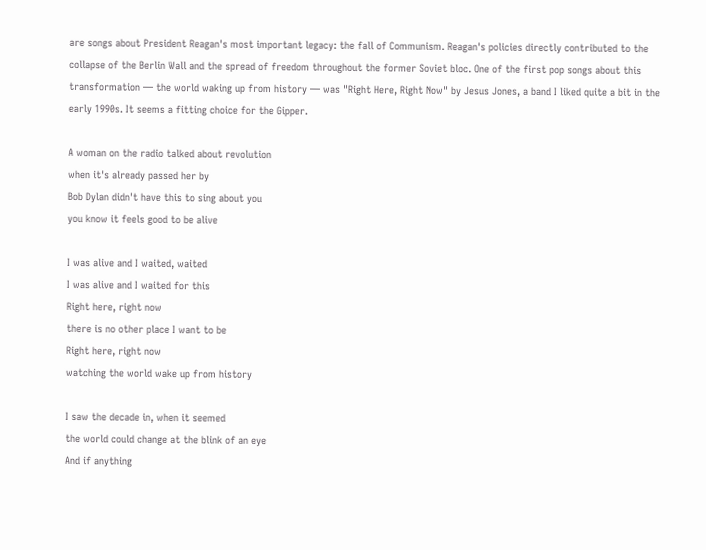are songs about President Reagan's most important legacy: the fall of Communism. Reagan's policies directly contributed to the collapse of the Berlin Wall and the spread of freedom throughout the former Soviet bloc. One of the first pop songs about this transformation — the world waking up from history — was "Right Here, Right Now" by Jesus Jones, a band I liked quite a bit in the early 1990s. It seems a fitting choice for the Gipper.

A woman on the radio talked about revolution
when it's already passed her by
Bob Dylan didn't have this to sing about you
you know it feels good to be alive

I was alive and I waited, waited
I was alive and I waited for this
Right here, right now
there is no other place I want to be
Right here, right now
watching the world wake up from history

I saw the decade in, when it seemed
the world could change at the blink of an eye
And if anything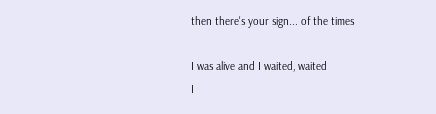then there's your sign... of the times

I was alive and I waited, waited
I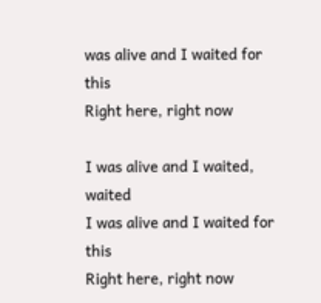was alive and I waited for this
Right here, right now

I was alive and I waited, waited
I was alive and I waited for this
Right here, right now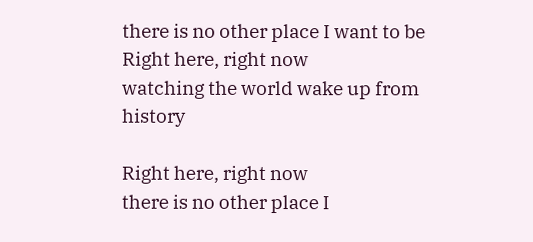there is no other place I want to be
Right here, right now
watching the world wake up from history

Right here, right now
there is no other place I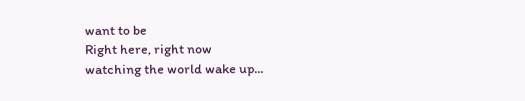want to be
Right here, right now
watching the world wake up...